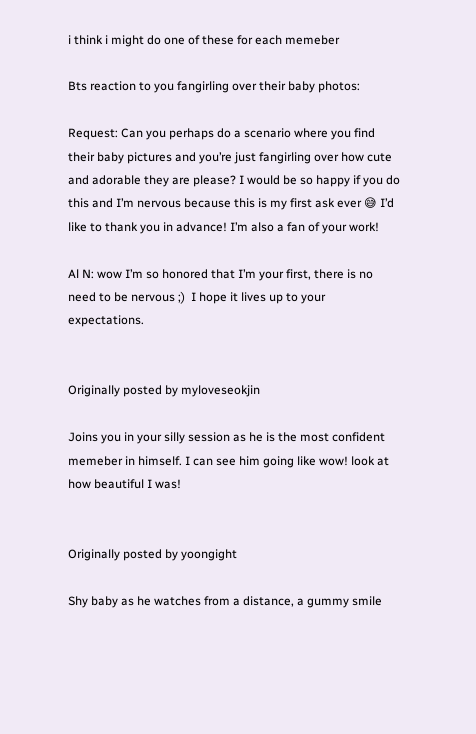i think i might do one of these for each memeber

Bts reaction to you fangirling over their baby photos:

Request: Can you perhaps do a scenario where you find their baby pictures and you’re just fangirling over how cute and adorable they are please? I would be so happy if you do this and I’m nervous because this is my first ask ever 😅 I’d like to thank you in advance! I’m also a fan of your work!

Al N: wow I’m so honored that I’m your first, there is no need to be nervous ;)  I hope it lives up to your expectations.


Originally posted by myloveseokjin

Joins you in your silly session as he is the most confident memeber in himself. I can see him going like wow! look at how beautiful I was!


Originally posted by yoongight

Shy baby as he watches from a distance, a gummy smile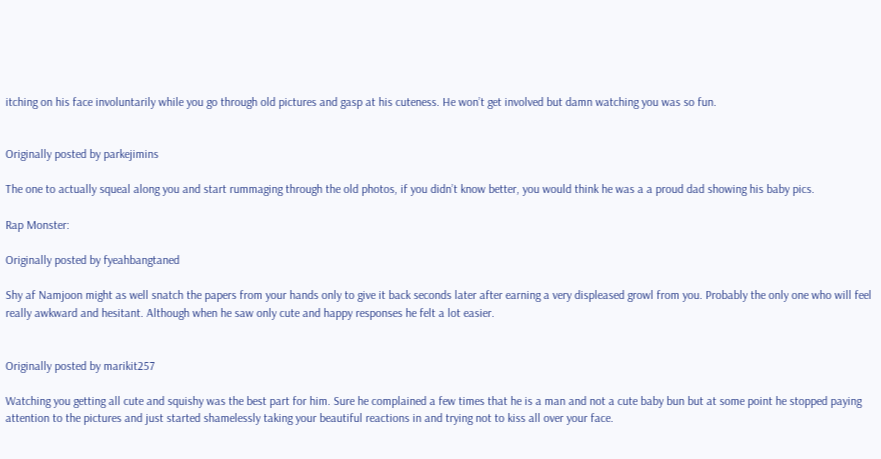itching on his face involuntarily while you go through old pictures and gasp at his cuteness. He won’t get involved but damn watching you was so fun.


Originally posted by parkejimins

The one to actually squeal along you and start rummaging through the old photos, if you didn’t know better, you would think he was a a proud dad showing his baby pics.

Rap Monster:

Originally posted by fyeahbangtaned

Shy af Namjoon might as well snatch the papers from your hands only to give it back seconds later after earning a very displeased growl from you. Probably the only one who will feel really awkward and hesitant. Although when he saw only cute and happy responses he felt a lot easier.


Originally posted by marikit257

Watching you getting all cute and squishy was the best part for him. Sure he complained a few times that he is a man and not a cute baby bun but at some point he stopped paying attention to the pictures and just started shamelessly taking your beautiful reactions in and trying not to kiss all over your face.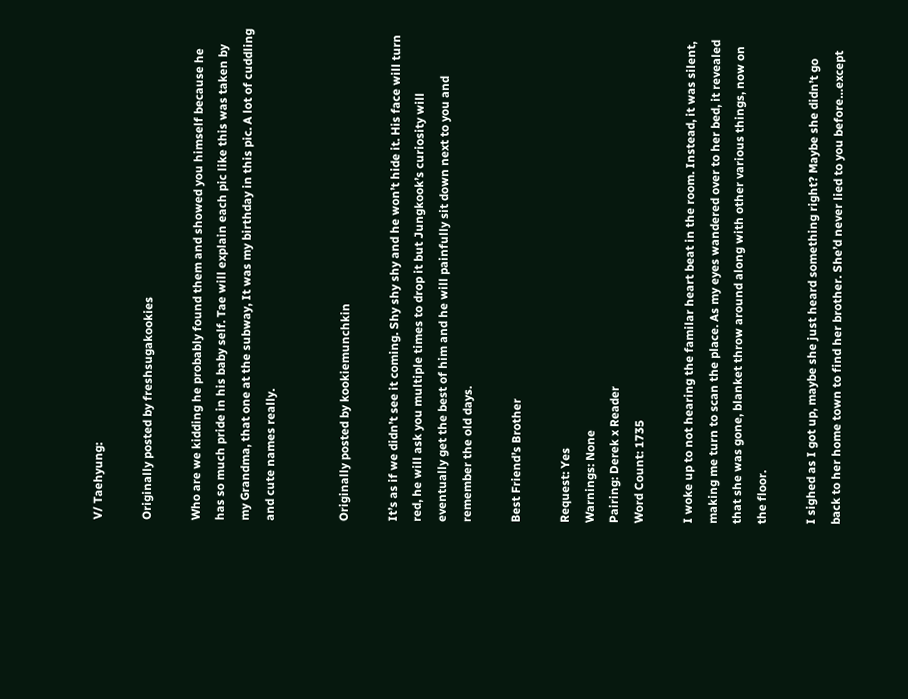V/ Taehyung:

Originally posted by freshsugakookies

Who are we kidding he probably found them and showed you himself because he has so much pride in his baby self. Tae will explain each pic like this was taken by my Grandma, that one at the subway, It was my birthday in this pic. A lot of cuddling and cute names really.


Originally posted by kookiemunchkin

It’s as if we didn’t see it coming. Shy shy shy and he won’t hide it. His face will turn red, he will ask you multiple times to drop it but Jungkook’s curiosity will eventually get the best of him and he will painfully sit down next to you and remember the old days.

Best Friend’s Brother

Request: Yes
Warnings: None
Pairing: Derek x Reader
Word Count: 1735

I woke up to not hearing the familar heart beat in the room. Instead, it was silent, making me turn to scan the place. As my eyes wandered over to her bed, it revealed that she was gone, blanket throw around along with other various things, now on the floor.

I sighed as I got up, maybe she just heard something right? Maybe she didn’t go back to her home town to find her brother. She’d never lied to you before…except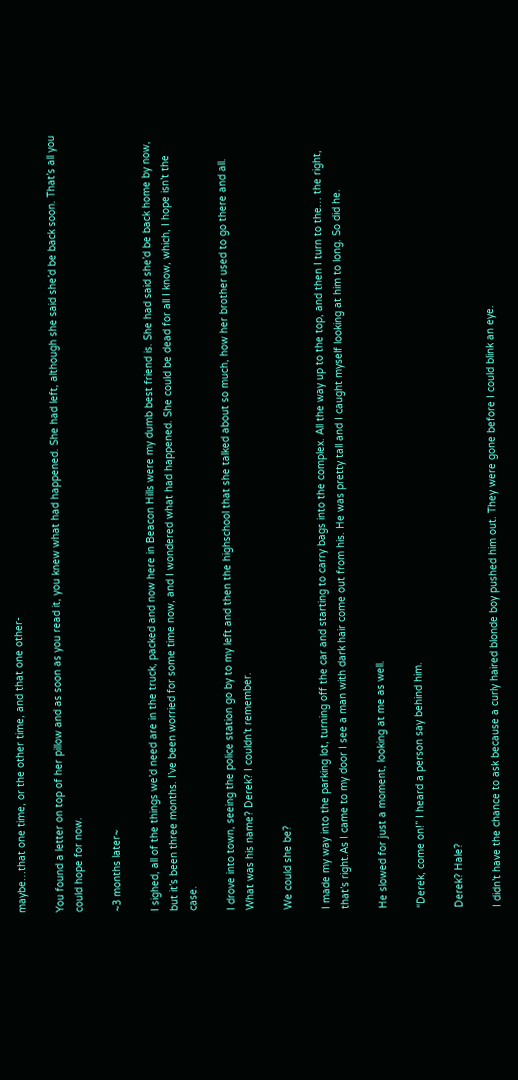maybe…that one time, or the other time, and that one other-

You found a letter on top of her pillow and as soon as you read it, you knew what had happened. She had left, although she said she’d be back soon. That’s all you could hope for now.

~3 months later~

I sighed, all of the things we’d need are in the truck, packed and now here in Beacon Hills were my dumb best friend is. She had said she’d be back home by now, but it’s been three months. I’ve been worried for some time now, and I wondered what had happened. She could be dead for all I know, which, I hope isn’t the case.

I drove into town, seeing the police station go by to my left and then the highschool that she talked about so much, how her brother used to go there and all. What was his name? Derek? I couldn’t remember.

We could she be?

I made my way into the parking lot, turning off the car and starting to carry bags into the complex. All the way up to the top, and then I turn to the… the right, that’s right.As I came to my door I see a man with dark hair come out from his. He was pretty tall and I caught myself looking at him to long. So did he.

He slowed for just a moment, looking at me as well.

“Derek, come on!” I heard a person say behind him.

Derek? Hale?

I didn’t have the chance to ask because a curly haired blonde boy pushed him out. They were gone before I could blink an eye.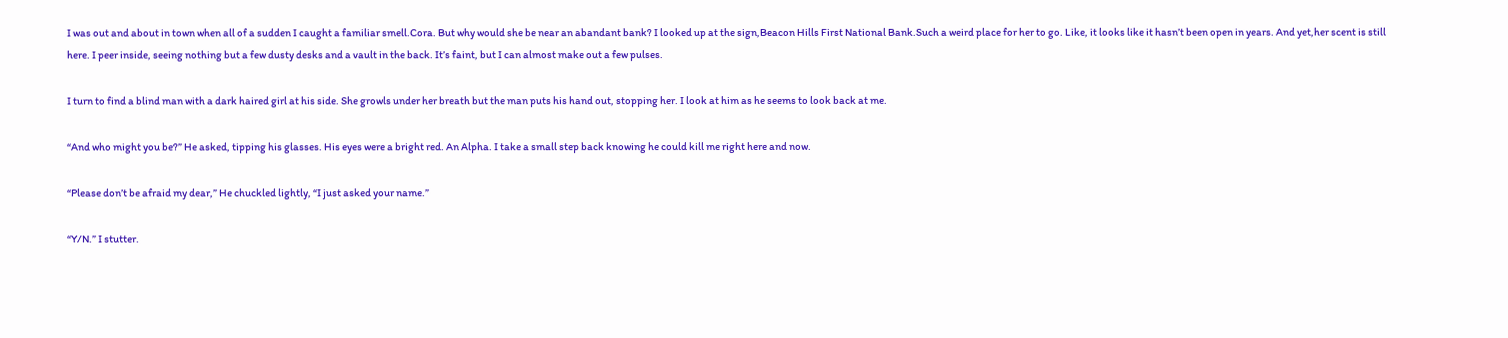I was out and about in town when all of a sudden I caught a familiar smell.Cora. But why would she be near an abandant bank? I looked up at the sign,Beacon Hills First National Bank.Such a weird place for her to go. Like, it looks like it hasn’t been open in years. And yet,her scent is still here. I peer inside, seeing nothing but a few dusty desks and a vault in the back. It’s faint, but I can almost make out a few pulses.

I turn to find a blind man with a dark haired girl at his side. She growls under her breath but the man puts his hand out, stopping her. I look at him as he seems to look back at me.

“And who might you be?” He asked, tipping his glasses. His eyes were a bright red. An Alpha. I take a small step back knowing he could kill me right here and now.

“Please don’t be afraid my dear,” He chuckled lightly, “I just asked your name.”

“Y/N.” I stutter.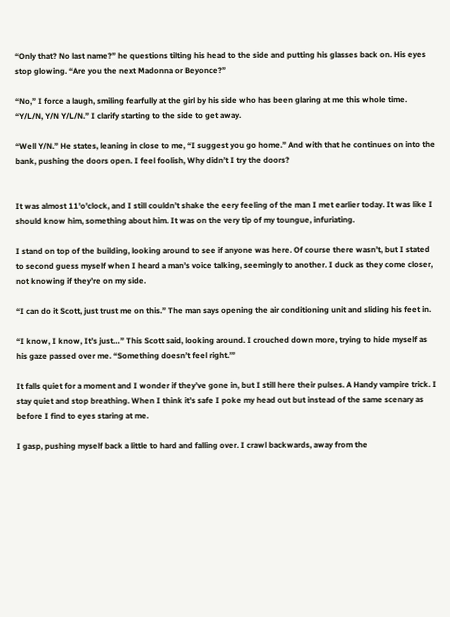“Only that? No last name?” he questions tilting his head to the side and putting his glasses back on. His eyes stop glowing. “Are you the next Madonna or Beyonce?”

“No,” I force a laugh, smiling fearfully at the girl by his side who has been glaring at me this whole time. “Y/L/N, Y/N Y/L/N.” I clarify starting to the side to get away.

“Well Y/N.” He states, leaning in close to me, “I suggest you go home.” And with that he continues on into the bank, pushing the doors open. I feel foolish, Why didn’t I try the doors?


It was almost 11'o'clock, and I still couldn’t shake the eery feeling of the man I met earlier today. It was like I should know him, something about him. It was on the very tip of my toungue, infuriating.

I stand on top of the building, looking around to see if anyone was here. Of course there wasn’t, but I stated to second guess myself when I heard a man’s voice talking, seemingly to another. I duck as they come closer, not knowing if they’re on my side.

“I can do it Scott, just trust me on this.” The man says opening the air conditioning unit and sliding his feet in.

“I know, I know, It’s just…” This Scott said, looking around. I crouched down more, trying to hide myself as his gaze passed over me. “Something doesn’t feel right.’”

It falls quiet for a moment and I wonder if they’ve gone in, but I still here their pulses. A Handy vampire trick. I stay quiet and stop breathing. When I think it’s safe I poke my head out but instead of the same scenary as before I find to eyes staring at me.

I gasp, pushing myself back a little to hard and falling over. I crawl backwards, away from the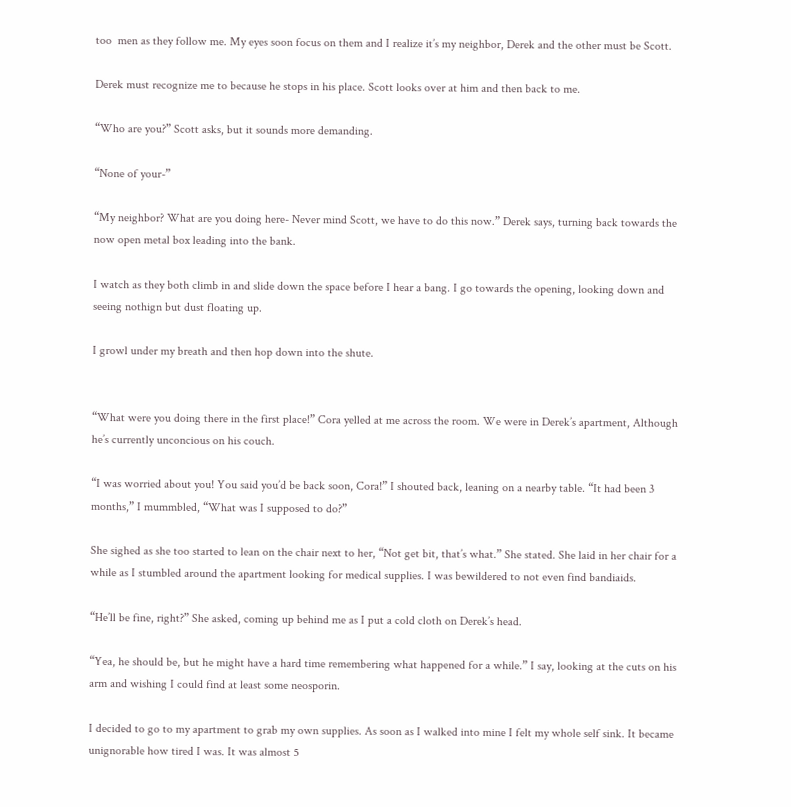too  men as they follow me. My eyes soon focus on them and I realize it’s my neighbor, Derek and the other must be Scott.

Derek must recognize me to because he stops in his place. Scott looks over at him and then back to me.

“Who are you?” Scott asks, but it sounds more demanding.

“None of your-”

“My neighbor? What are you doing here- Never mind Scott, we have to do this now.” Derek says, turning back towards the now open metal box leading into the bank.

I watch as they both climb in and slide down the space before I hear a bang. I go towards the opening, looking down and seeing nothign but dust floating up.

I growl under my breath and then hop down into the shute.


“What were you doing there in the first place!” Cora yelled at me across the room. We were in Derek’s apartment, Although he’s currently unconcious on his couch.

“I was worried about you! You said you’d be back soon, Cora!” I shouted back, leaning on a nearby table. “It had been 3 months,” I mummbled, “What was I supposed to do?”

She sighed as she too started to lean on the chair next to her, “Not get bit, that’s what.” She stated. She laid in her chair for a while as I stumbled around the apartment looking for medical supplies. I was bewildered to not even find bandiaids.

“He’ll be fine, right?” She asked, coming up behind me as I put a cold cloth on Derek’s head.

“Yea, he should be, but he might have a hard time remembering what happened for a while.” I say, looking at the cuts on his arm and wishing I could find at least some neosporin.

I decided to go to my apartment to grab my own supplies. As soon as I walked into mine I felt my whole self sink. It became unignorable how tired I was. It was almost 5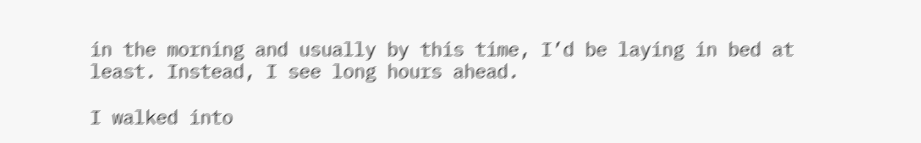in the morning and usually by this time, I’d be laying in bed at least. Instead, I see long hours ahead.

I walked into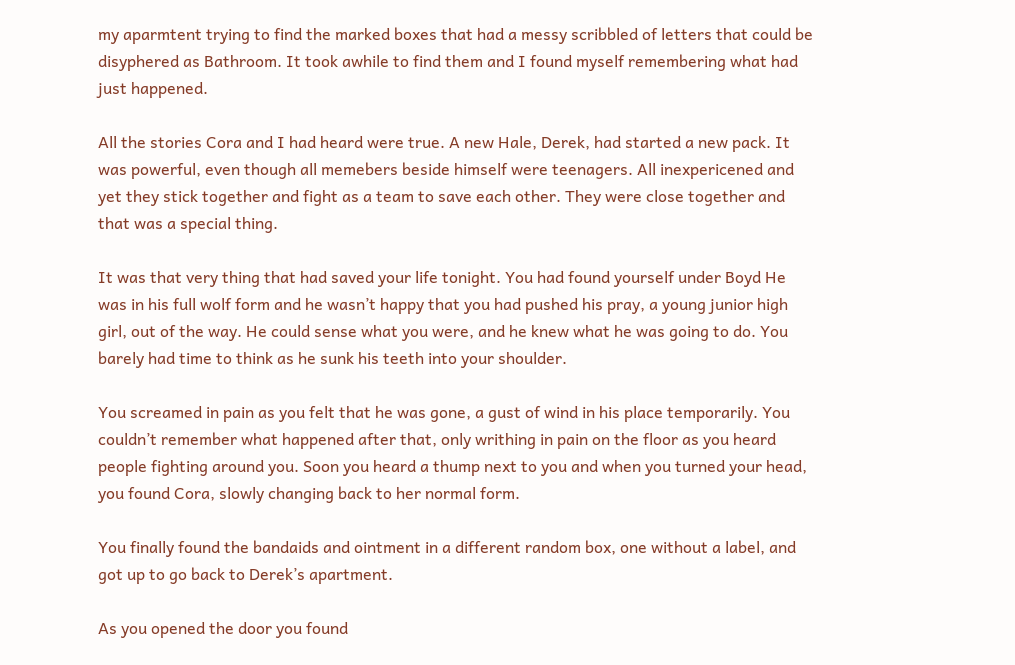my aparmtent trying to find the marked boxes that had a messy scribbled of letters that could be disyphered as Bathroom. It took awhile to find them and I found myself remembering what had just happened.

All the stories Cora and I had heard were true. A new Hale, Derek, had started a new pack. It was powerful, even though all memebers beside himself were teenagers. All inexpericened and yet they stick together and fight as a team to save each other. They were close together and that was a special thing.

It was that very thing that had saved your life tonight. You had found yourself under Boyd He was in his full wolf form and he wasn’t happy that you had pushed his pray, a young junior high girl, out of the way. He could sense what you were, and he knew what he was going to do. You barely had time to think as he sunk his teeth into your shoulder.

You screamed in pain as you felt that he was gone, a gust of wind in his place temporarily. You couldn’t remember what happened after that, only writhing in pain on the floor as you heard people fighting around you. Soon you heard a thump next to you and when you turned your head, you found Cora, slowly changing back to her normal form.

You finally found the bandaids and ointment in a different random box, one without a label, and got up to go back to Derek’s apartment.

As you opened the door you found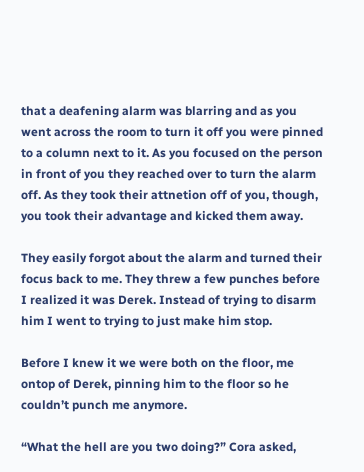that a deafening alarm was blarring and as you went across the room to turn it off you were pinned to a column next to it. As you focused on the person in front of you they reached over to turn the alarm off. As they took their attnetion off of you, though, you took their advantage and kicked them away.

They easily forgot about the alarm and turned their focus back to me. They threw a few punches before I realized it was Derek. Instead of trying to disarm him I went to trying to just make him stop.

Before I knew it we were both on the floor, me ontop of Derek, pinning him to the floor so he couldn’t punch me anymore.

“What the hell are you two doing?” Cora asked,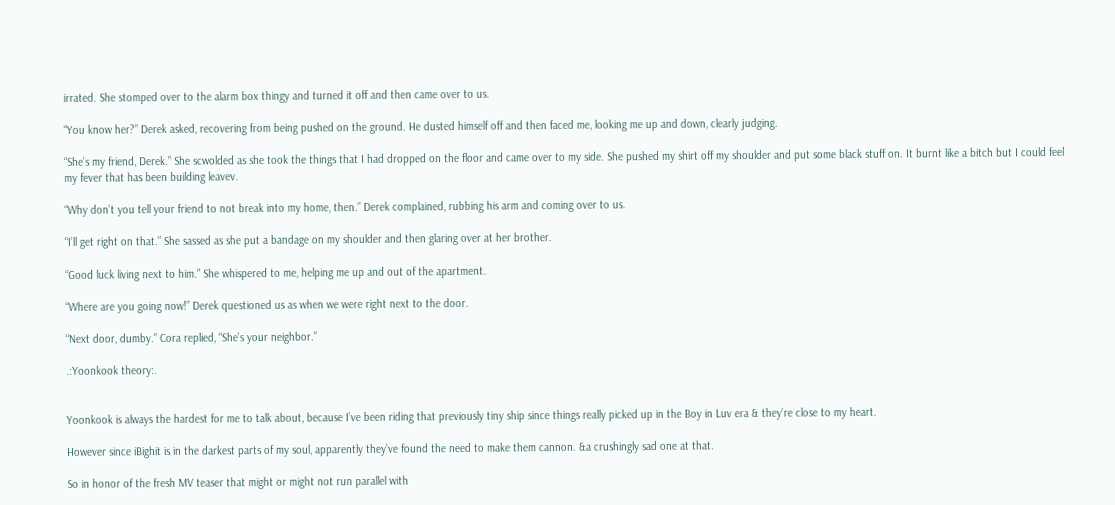irrated. She stomped over to the alarm box thingy and turned it off and then came over to us.

“You know her?” Derek asked, recovering from being pushed on the ground. He dusted himself off and then faced me, looking me up and down, clearly judging.

“She’s my friend, Derek.” She scwolded as she took the things that I had dropped on the floor and came over to my side. She pushed my shirt off my shoulder and put some black stuff on. It burnt like a bitch but I could feel my fever that has been building leavev.

“Why don’t you tell your friend to not break into my home, then.” Derek complained, rubbing his arm and coming over to us.

“I’ll get right on that.” She sassed as she put a bandage on my shoulder and then glaring over at her brother.

“Good luck living next to him.” She whispered to me, helping me up and out of the apartment.

“Where are you going now!” Derek questioned us as when we were right next to the door.

“Next door, dumby.” Cora replied, “She’s your neighbor.”

.:Yoonkook theory:.


Yoonkook is always the hardest for me to talk about, because I’ve been riding that previously tiny ship since things really picked up in the Boy in Luv era & they’re close to my heart.

However since iBighit is in the darkest parts of my soul, apparently they’ve found the need to make them cannon. &a crushingly sad one at that.

So in honor of the fresh MV teaser that might or might not run parallel with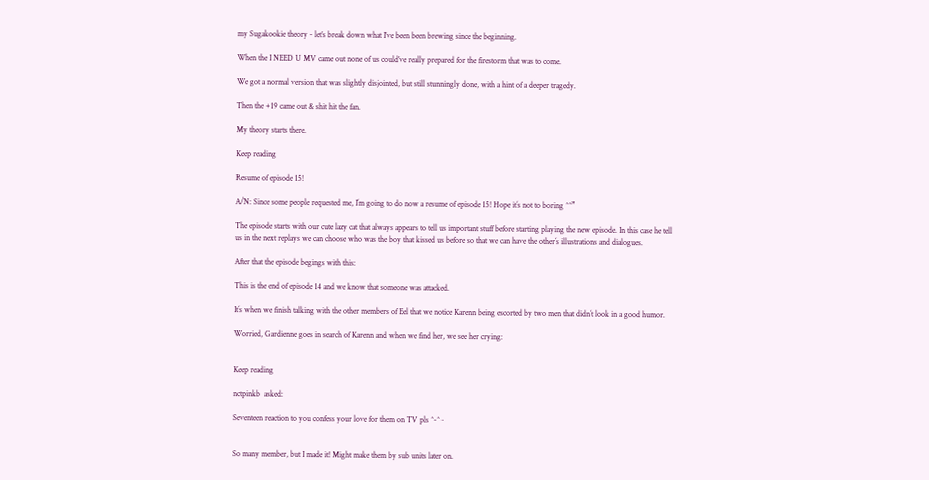my Sugakookie theory - let’s break down what I’ve been been brewing since the beginning.

When the I NEED U MV came out none of us could’ve really prepared for the firestorm that was to come.

We got a normal version that was slightly disjointed, but still stunningly done, with a hint of a deeper tragedy.

Then the +19 came out & shit hit the fan.

My theory starts there.

Keep reading

Resume of episode 15!

A/N: Since some people requested me, I´m going to do now a resume of episode 15! Hope it´s not to boring ^^”

The episode starts with our cute lazy cat that always appears to tell us important stuff before starting playing the new episode. In this case he tell us in the next replays we can choose who was the boy that kissed us before so that we can have the other´s illustrations and dialogues.

After that the episode begings with this:

This is the end of episode 14 and we know that someone was attacked.

It´s when we finish talking with the other members of Eel that we notice Karenn being escorted by two men that didn´t look in a good humor.

Worried, Gardienne goes in search of Karenn and when we find her, we see her crying:


Keep reading

nctpinkb  asked:

Seventeen reaction to you confess your love for them on TV pls ^-^~


So many member, but I made it! Might make them by sub units later on.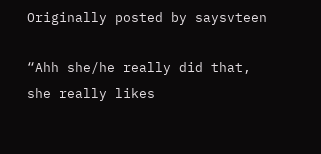Originally posted by saysvteen

“Ahh she/he really did that, she really likes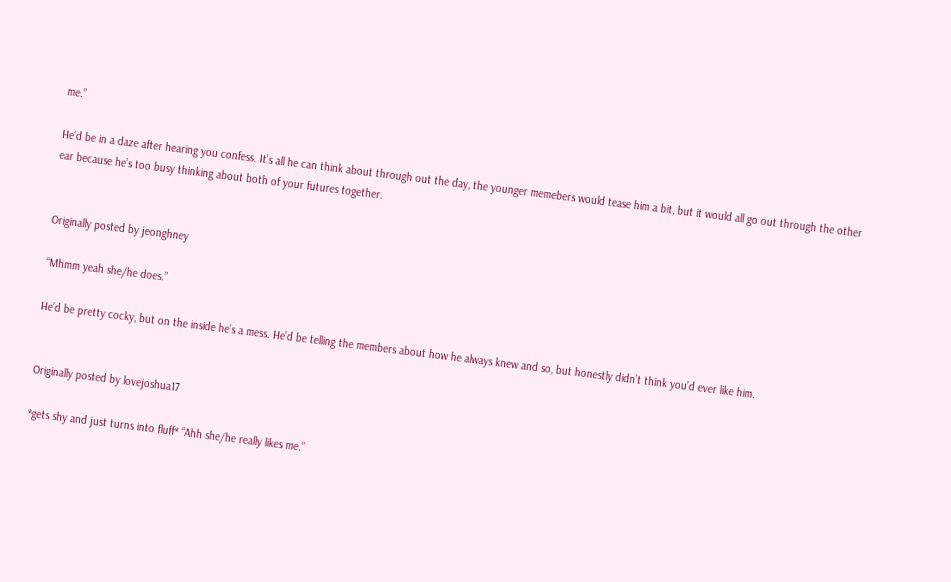me.”

He’d be in a daze after hearing you confess. It’s all he can think about through out the day, the younger memebers would tease him a bit, but it would all go out through the other ear because he’s too busy thinking about both of your futures together.


Originally posted by jeonghney

“Mhmm yeah she/he does.”

He’d be pretty cocky, but on the inside he’s a mess. He’d be telling the members about how he always knew and so, but honestly didn’t think you’d ever like him.


Originally posted by lovejoshua17

*gets shy and just turns into fluff* “Ahh she/he really likes me.”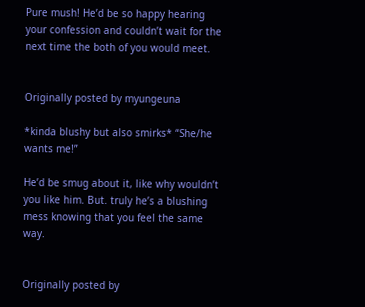Pure mush! He’d be so happy hearing your confession and couldn’t wait for the next time the both of you would meet.


Originally posted by myungeuna

*kinda blushy but also smirks* “She/he wants me!”

He’d be smug about it, like why wouldn’t you like him. But. truly he’s a blushing mess knowing that you feel the same way.


Originally posted by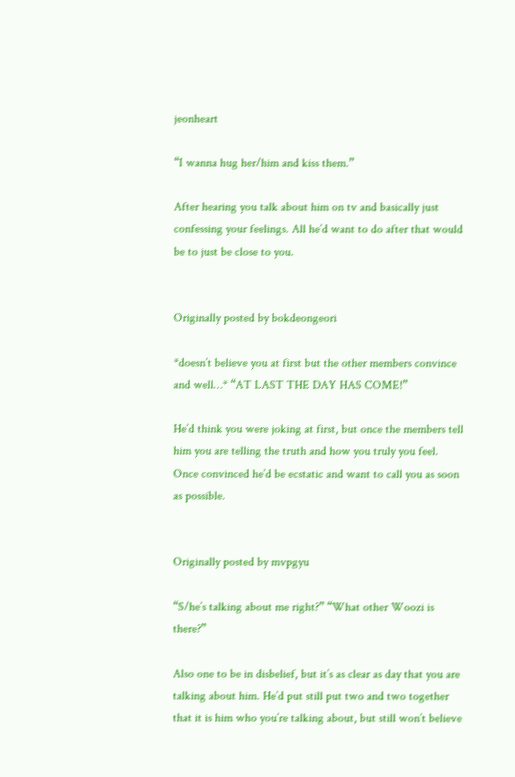jeonheart

“I wanna hug her/him and kiss them.”

After hearing you talk about him on tv and basically just confessing your feelings. All he’d want to do after that would be to just be close to you.


Originally posted by bokdeongeori

*doesn’t believe you at first but the other members convince and well…* “AT LAST THE DAY HAS COME!”

He’d think you were joking at first, but once the members tell him you are telling the truth and how you truly you feel. Once convinced he’d be ecstatic and want to call you as soon as possible.


Originally posted by mvpgyu

“S/he’s talking about me right?” “What other Woozi is there?”

Also one to be in disbelief, but it’s as clear as day that you are talking about him. He’d put still put two and two together that it is him who you’re talking about, but still won’t believe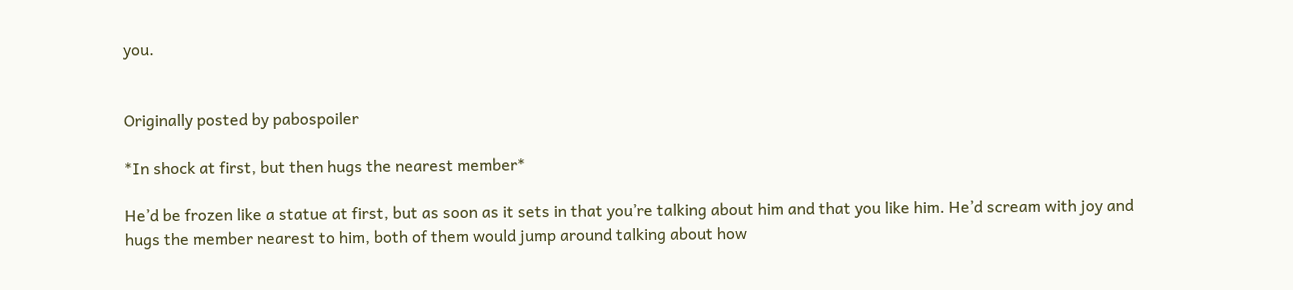you.


Originally posted by pabospoiler

*In shock at first, but then hugs the nearest member*

He’d be frozen like a statue at first, but as soon as it sets in that you’re talking about him and that you like him. He’d scream with joy and hugs the member nearest to him, both of them would jump around talking about how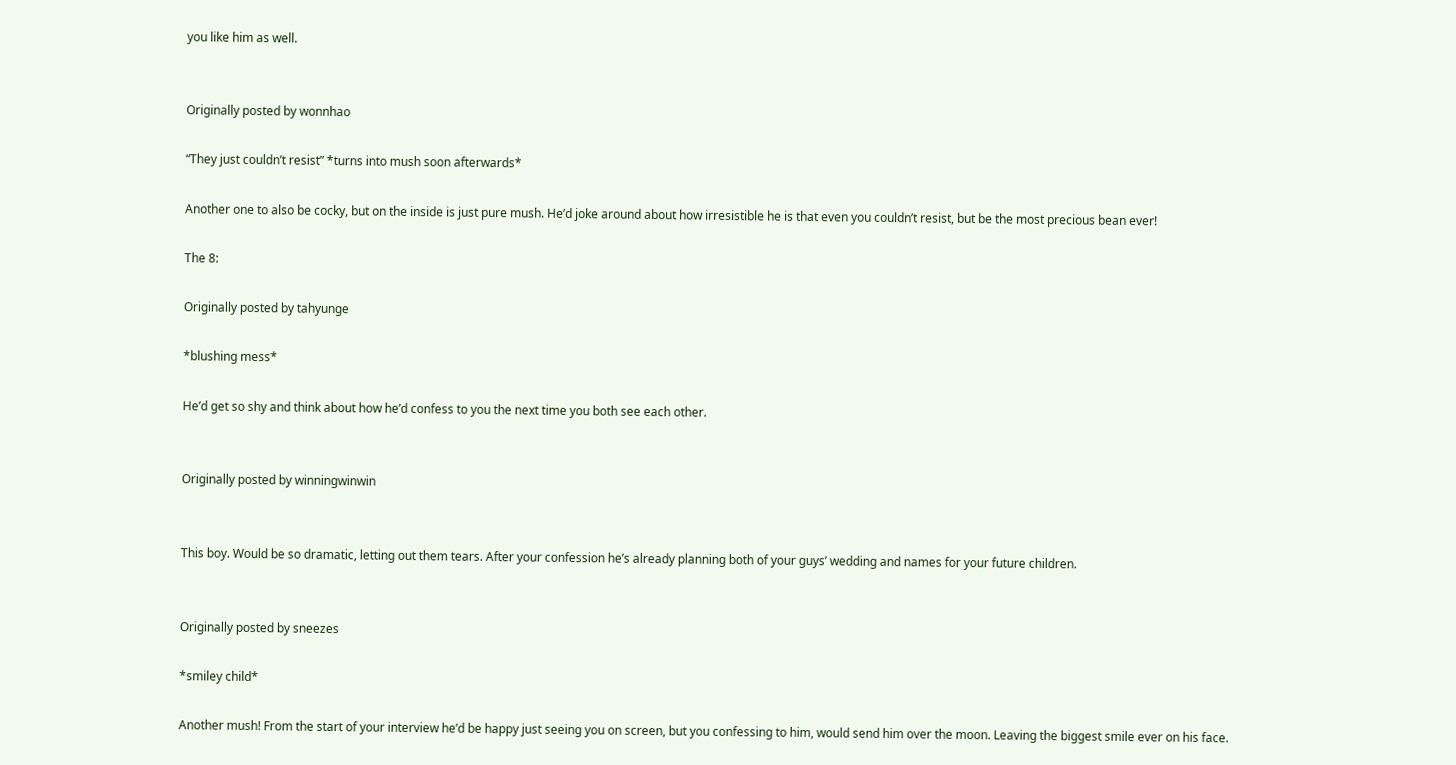you like him as well.


Originally posted by wonnhao

“They just couldn’t resist” *turns into mush soon afterwards*

Another one to also be cocky, but on the inside is just pure mush. He’d joke around about how irresistible he is that even you couldn’t resist, but be the most precious bean ever!

The 8:

Originally posted by tahyunge

*blushing mess*

He’d get so shy and think about how he’d confess to you the next time you both see each other.


Originally posted by winningwinwin


This boy. Would be so dramatic, letting out them tears. After your confession he’s already planning both of your guys’ wedding and names for your future children.


Originally posted by sneezes

*smiley child*

Another mush! From the start of your interview he’d be happy just seeing you on screen, but you confessing to him, would send him over the moon. Leaving the biggest smile ever on his face.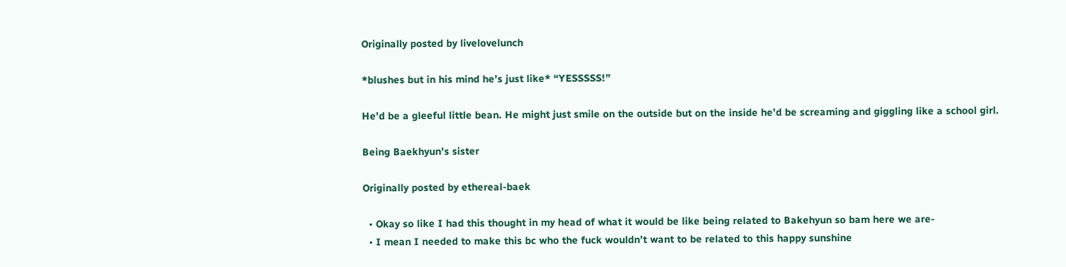Originally posted by livelovelunch

*blushes but in his mind he’s just like* “YESSSSS!”

He’d be a gleeful little bean. He might just smile on the outside but on the inside he’d be screaming and giggling like a school girl.

Being Baekhyun’s sister

Originally posted by ethereal-baek

  • Okay so like I had this thought in my head of what it would be like being related to Bakehyun so bam here we are-
  • I mean I needed to make this bc who the fuck wouldn’t want to be related to this happy sunshine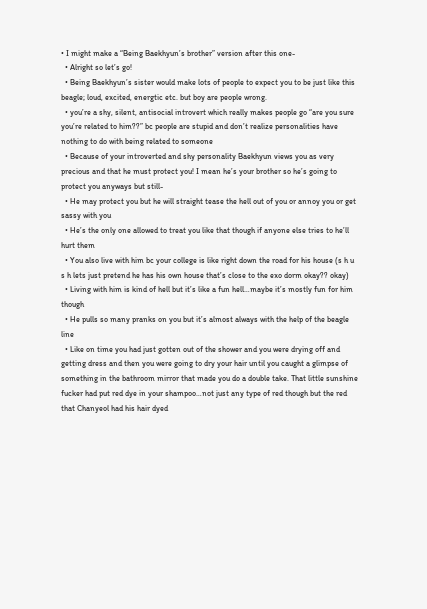• I might make a “Being Baekhyun’s brother” version after this one-
  • Alright so let’s go!
  • Being Baekhyun’s sister would make lots of people to expect you to be just like this beagle; loud, excited, energtic etc. but boy are people wrong.
  • you’re a shy, silent, antisocial introvert which really makes people go “are you sure you’re related to him??” bc people are stupid and don’t realize personalities have nothing to do with being related to someone
  • Because of your introverted and shy personality Baekhyun views you as very precious and that he must protect you! I mean he’s your brother so he’s going to protect you anyways but still-
  • He may protect you but he will straight tease the hell out of you or annoy you or get sassy with you
  • He’s the only one allowed to treat you like that though if anyone else tries to he’ll hurt them
  • You also live with him bc your college is like right down the road for his house (s h u s h lets just pretend he has his own house that’s close to the exo dorm okay?? okay)
  • Living with him is kind of hell but it’s like a fun hell…maybe it’s mostly fun for him though
  • He pulls so many pranks on you but it’s almost always with the help of the beagle line
  • Like on time you had just gotten out of the shower and you were drying off and getting dress and then you were going to dry your hair until you caught a glimpse of something in the bathroom mirror that made you do a double take. That little sunshine fucker had put red dye in your shampoo…not just any type of red though but the red that Chanyeol had his hair dyed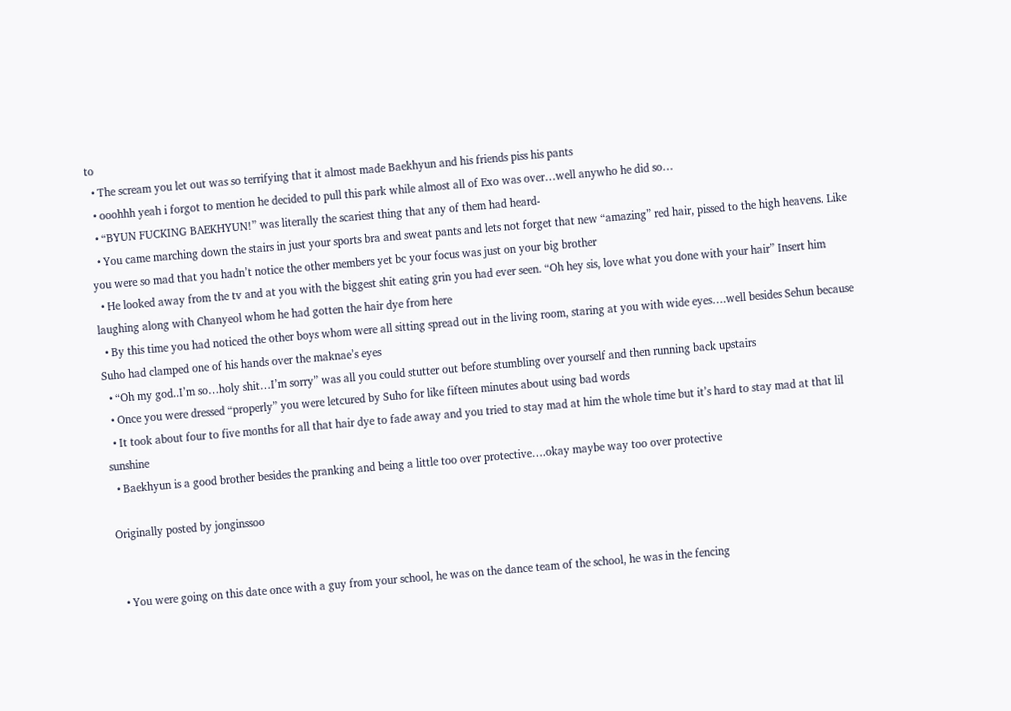to
  • The scream you let out was so terrifying that it almost made Baekhyun and his friends piss his pants
  • ooohhh yeah i forgot to mention he decided to pull this park while almost all of Exo was over…well anywho he did so…
  • “BYUN FUCKING BAEKHYUN!” was literally the scariest thing that any of them had heard-
  • You came marching down the stairs in just your sports bra and sweat pants and lets not forget that new “amazing” red hair, pissed to the high heavens. Like you were so mad that you hadn’t notice the other members yet bc your focus was just on your big brother
  • He looked away from the tv and at you with the biggest shit eating grin you had ever seen. “Oh hey sis, love what you done with your hair” Insert him laughing along with Chanyeol whom he had gotten the hair dye from here
  • By this time you had noticed the other boys whom were all sitting spread out in the living room, staring at you with wide eyes….well besides Sehun because Suho had clamped one of his hands over the maknae’s eyes
  • “Oh my god..I’m so…holy shit…I’m sorry” was all you could stutter out before stumbling over yourself and then running back upstairs
  • Once you were dressed “properly” you were letcured by Suho for like fifteen minutes about using bad words
  • It took about four to five months for all that hair dye to fade away and you tried to stay mad at him the whole time but it’s hard to stay mad at that lil sunshine
  • Baekhyun is a good brother besides the pranking and being a little too over protective….okay maybe way too over protective

Originally posted by jonginssoo


  • You were going on this date once with a guy from your school, he was on the dance team of the school, he was in the fencing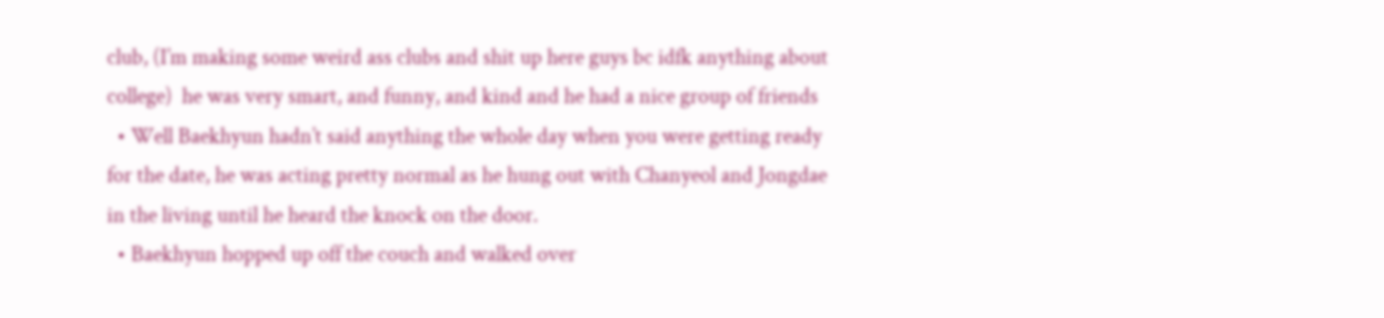club, (I’m making some weird ass clubs and shit up here guys bc idfk anything about college)  he was very smart, and funny, and kind and he had a nice group of friends
  • Well Baekhyun hadn’t said anything the whole day when you were getting ready for the date, he was acting pretty normal as he hung out with Chanyeol and Jongdae in the living until he heard the knock on the door.
  • Baekhyun hopped up off the couch and walked over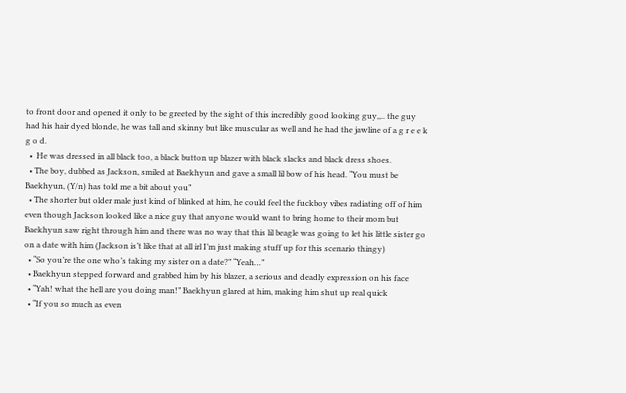to front door and opened it only to be greeted by the sight of this incredibly good looking guy,,.. the guy had his hair dyed blonde, he was tall and skinny but like muscular as well and he had the jawline of a g r e e k g o d.
  •  He was dressed in all black too, a black button up blazer with black slacks and black dress shoes.
  • The boy, dubbed as Jackson, smiled at Baekhyun and gave a small lil bow of his head. “You must be Baekhyun, (Y/n) has told me a bit about you”
  • The shorter but older male just kind of blinked at him, he could feel the fuckboy vibes radiating off of him even though Jackson looked like a nice guy that anyone would want to bring home to their mom but Baekhyun saw right through him and there was no way that this lil beagle was going to let his little sister go on a date with him (Jackson is’t like that at all irl I’m just making stuff up for this scenario thingy)
  • “So you’re the one who’s taking my sister on a date?” “Yeah…”
  • Baekhyun stepped forward and grabbed him by his blazer, a serious and deadly expression on his face
  • “Yah! what the hell are you doing man!” Baekhyun glared at him, making him shut up real quick
  • “If you so much as even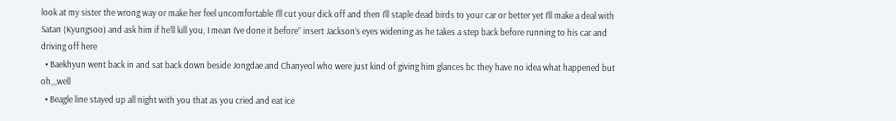look at my sister the wrong way or make her feel uncomfortable I’ll cut your dick off and then I’ll staple dead birds to your car or better yet I’ll make a deal with Satan (Kyungsoo) and ask him if he’ll kill you, I mean I’ve done it before” insert Jackson’s eyes widening as he takes a step back before running to his car and driving off here
  • Baekhyun went back in and sat back down beside Jongdae and Chanyeol who were just kind of giving him glances bc they have no idea what happened but oh,,,well
  • Beagle line stayed up all night with you that as you cried and eat ice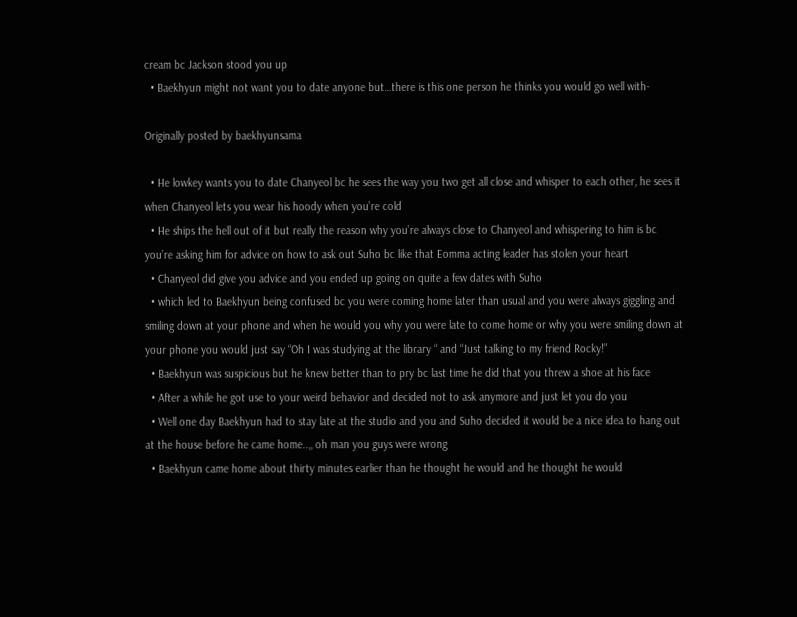cream bc Jackson stood you up
  • Baekhyun might not want you to date anyone but…there is this one person he thinks you would go well with-

Originally posted by baekhyunsama

  • He lowkey wants you to date Chanyeol bc he sees the way you two get all close and whisper to each other, he sees it when Chanyeol lets you wear his hoody when you’re cold
  • He ships the hell out of it but really the reason why you’re always close to Chanyeol and whispering to him is bc you’re asking him for advice on how to ask out Suho bc like that Eomma acting leader has stolen your heart
  • Chanyeol did give you advice and you ended up going on quite a few dates with Suho
  • which led to Baekhyun being confused bc you were coming home later than usual and you were always giggling and smiling down at your phone and when he would you why you were late to come home or why you were smiling down at your phone you would just say “Oh I was studying at the library “ and “Just talking to my friend Rocky!”
  • Baekhyun was suspicious but he knew better than to pry bc last time he did that you threw a shoe at his face
  • After a while he got use to your weird behavior and decided not to ask anymore and just let you do you
  • Well one day Baekhyun had to stay late at the studio and you and Suho decided it would be a nice idea to hang out at the house before he came home..,, oh man you guys were wrong
  • Baekhyun came home about thirty minutes earlier than he thought he would and he thought he would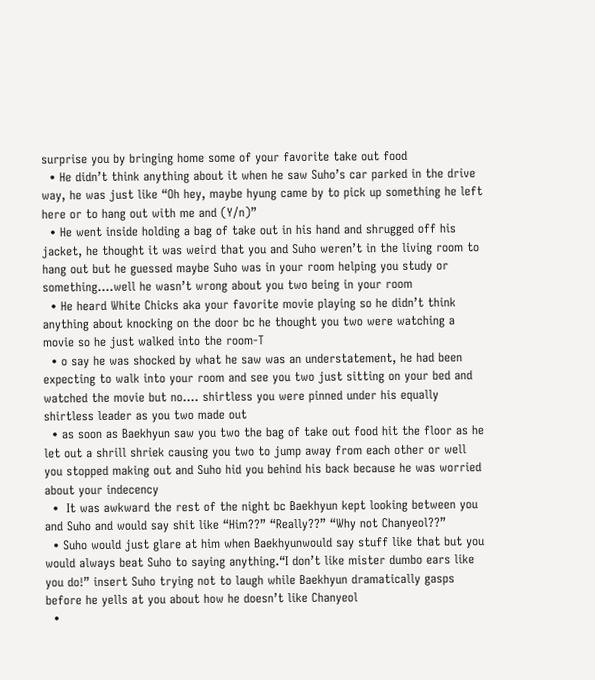surprise you by bringing home some of your favorite take out food
  • He didn’t think anything about it when he saw Suho’s car parked in the drive way, he was just like “Oh hey, maybe hyung came by to pick up something he left here or to hang out with me and (Y/n)”
  • He went inside holding a bag of take out in his hand and shrugged off his jacket, he thought it was weird that you and Suho weren’t in the living room to hang out but he guessed maybe Suho was in your room helping you study or something….well he wasn’t wrong about you two being in your room
  • He heard White Chicks aka your favorite movie playing so he didn’t think anything about knocking on the door bc he thought you two were watching a movie so he just walked into the room-T
  • o say he was shocked by what he saw was an understatement, he had been expecting to walk into your room and see you two just sitting on your bed and watched the movie but no…. shirtless you were pinned under his equally shirtless leader as you two made out
  • as soon as Baekhyun saw you two the bag of take out food hit the floor as he let out a shrill shriek causing you two to jump away from each other or well you stopped making out and Suho hid you behind his back because he was worried about your indecency
  •  It was awkward the rest of the night bc Baekhyun kept looking between you and Suho and would say shit like “Him??” “Really??” “Why not Chanyeol??”
  • Suho would just glare at him when Baekhyunwould say stuff like that but you would always beat Suho to saying anything.“I don’t like mister dumbo ears like you do!” insert Suho trying not to laugh while Baekhyun dramatically gasps before he yells at you about how he doesn’t like Chanyeol
  •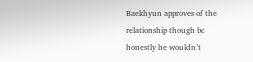Baekhyun approves of the relationship though bc honestly he wouldn’t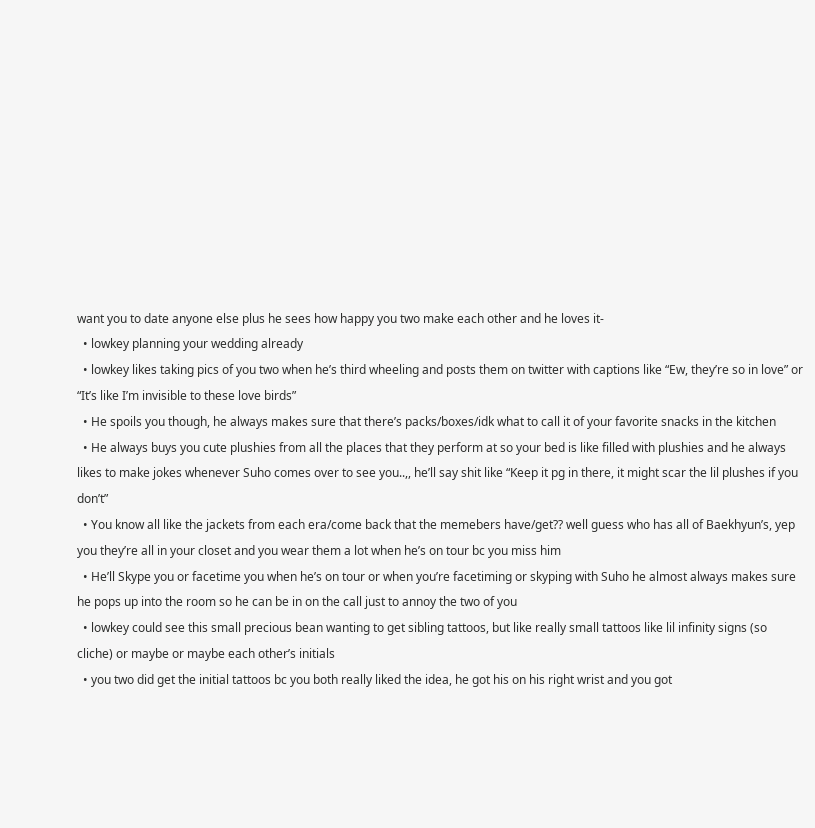want you to date anyone else plus he sees how happy you two make each other and he loves it-
  • lowkey planning your wedding already
  • lowkey likes taking pics of you two when he’s third wheeling and posts them on twitter with captions like “Ew, they’re so in love” or “It’s like I’m invisible to these love birds”
  • He spoils you though, he always makes sure that there’s packs/boxes/idk what to call it of your favorite snacks in the kitchen
  • He always buys you cute plushies from all the places that they perform at so your bed is like filled with plushies and he always likes to make jokes whenever Suho comes over to see you..,, he’ll say shit like “Keep it pg in there, it might scar the lil plushes if you don’t”
  • You know all like the jackets from each era/come back that the memebers have/get?? well guess who has all of Baekhyun’s, yep you they’re all in your closet and you wear them a lot when he’s on tour bc you miss him
  • He’ll Skype you or facetime you when he’s on tour or when you’re facetiming or skyping with Suho he almost always makes sure he pops up into the room so he can be in on the call just to annoy the two of you
  • lowkey could see this small precious bean wanting to get sibling tattoos, but like really small tattoos like lil infinity signs (so cliche) or maybe or maybe each other’s initials
  • you two did get the initial tattoos bc you both really liked the idea, he got his on his right wrist and you got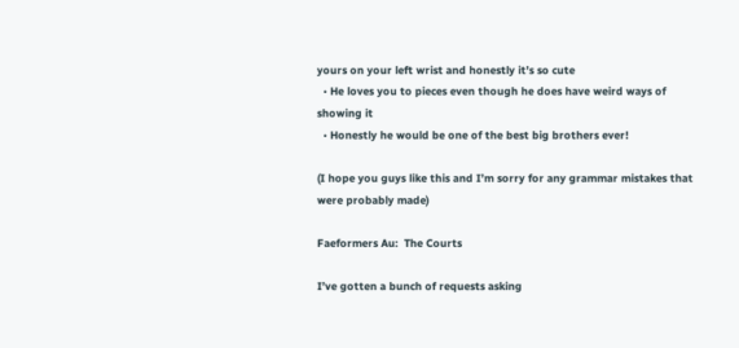yours on your left wrist and honestly it’s so cute
  • He loves you to pieces even though he does have weird ways of showing it
  • Honestly he would be one of the best big brothers ever!

(I hope you guys like this and I’m sorry for any grammar mistakes that were probably made)

Faeformers Au:  The Courts

I’ve gotten a bunch of requests asking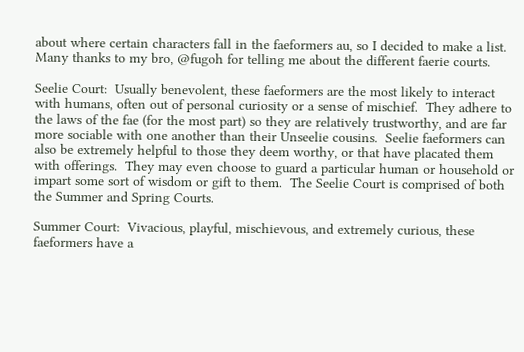about where certain characters fall in the faeformers au, so I decided to make a list.  Many thanks to my bro, @fugoh for telling me about the different faerie courts.

Seelie Court:  Usually benevolent, these faeformers are the most likely to interact with humans, often out of personal curiosity or a sense of mischief.  They adhere to the laws of the fae (for the most part) so they are relatively trustworthy, and are far more sociable with one another than their Unseelie cousins.  Seelie faeformers can also be extremely helpful to those they deem worthy, or that have placated them with offerings.  They may even choose to guard a particular human or household or impart some sort of wisdom or gift to them.  The Seelie Court is comprised of both the Summer and Spring Courts.

Summer Court:  Vivacious, playful, mischievous, and extremely curious, these faeformers have a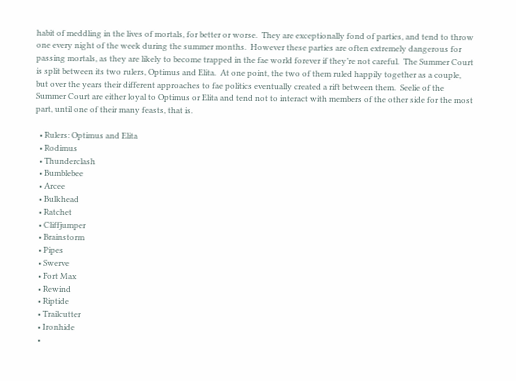habit of meddling in the lives of mortals, for better or worse.  They are exceptionally fond of parties, and tend to throw one every night of the week during the summer months.  However these parties are often extremely dangerous for passing mortals, as they are likely to become trapped in the fae world forever if they’re not careful.  The Summer Court is split between its two rulers, Optimus and Elita.  At one point, the two of them ruled happily together as a couple, but over the years their different approaches to fae politics eventually created a rift between them.  Seelie of the Summer Court are either loyal to Optimus or Elita and tend not to interact with members of the other side for the most part, until one of their many feasts, that is.

  • Rulers: Optimus and Elita
  • Rodimus
  • Thunderclash
  • Bumblebee
  • Arcee
  • Bulkhead
  • Ratchet
  • Cliffjumper
  • Brainstorm
  • Pipes
  • Swerve
  • Fort Max
  • Rewind
  • Riptide
  • Trailcutter
  • Ironhide
  •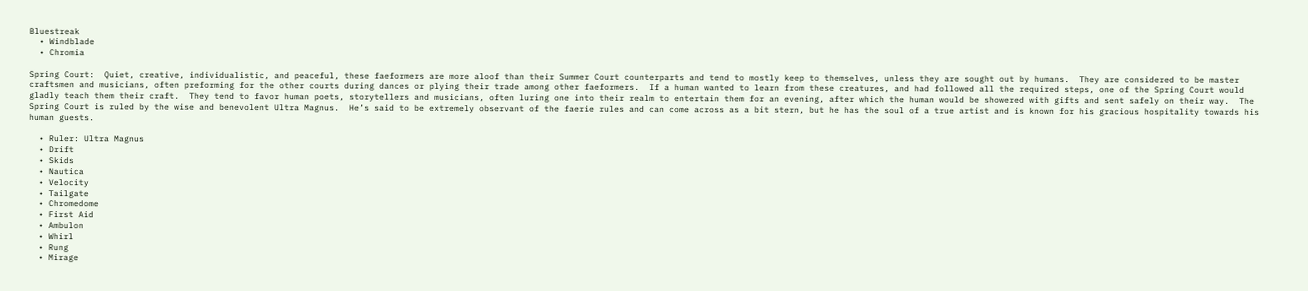Bluestreak
  • Windblade
  • Chromia

Spring Court:  Quiet, creative, individualistic, and peaceful, these faeformers are more aloof than their Summer Court counterparts and tend to mostly keep to themselves, unless they are sought out by humans.  They are considered to be master craftsmen and musicians, often preforming for the other courts during dances or plying their trade among other faeformers.  If a human wanted to learn from these creatures, and had followed all the required steps, one of the Spring Court would gladly teach them their craft.  They tend to favor human poets, storytellers and musicians, often luring one into their realm to entertain them for an evening, after which the human would be showered with gifts and sent safely on their way.  The Spring Court is ruled by the wise and benevolent Ultra Magnus.  He’s said to be extremely observant of the faerie rules and can come across as a bit stern, but he has the soul of a true artist and is known for his gracious hospitality towards his human guests.

  • Ruler: Ultra Magnus
  • Drift
  • Skids
  • Nautica
  • Velocity
  • Tailgate
  • Chromedome
  • First Aid
  • Ambulon
  • Whirl
  • Rung
  • Mirage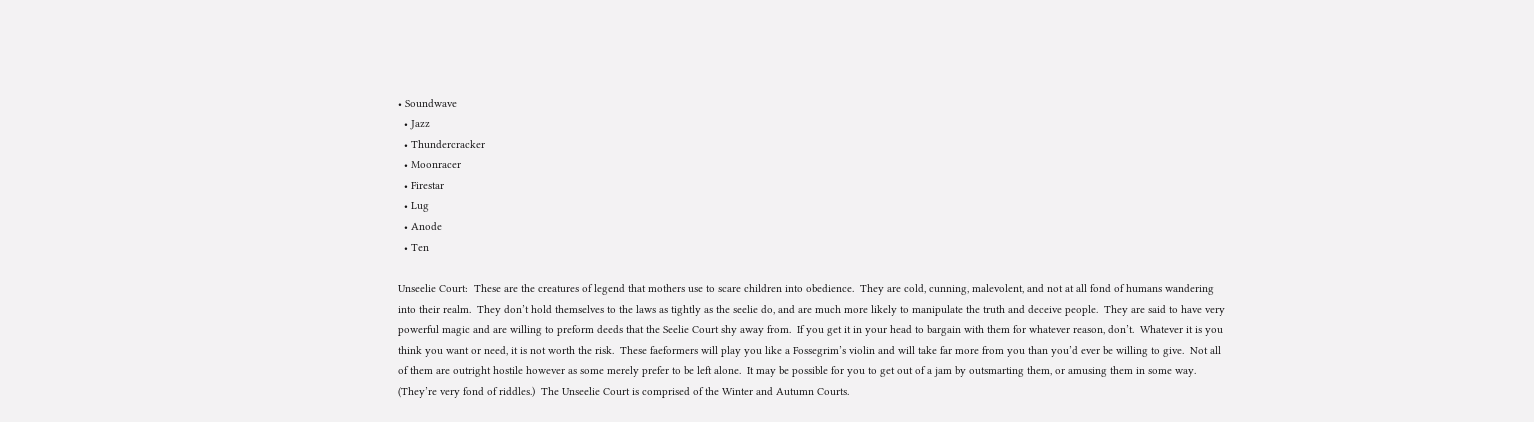• Soundwave
  • Jazz
  • Thundercracker
  • Moonracer
  • Firestar
  • Lug
  • Anode
  • Ten

Unseelie Court:  These are the creatures of legend that mothers use to scare children into obedience.  They are cold, cunning, malevolent, and not at all fond of humans wandering into their realm.  They don’t hold themselves to the laws as tightly as the seelie do, and are much more likely to manipulate the truth and deceive people.  They are said to have very powerful magic and are willing to preform deeds that the Seelie Court shy away from.  If you get it in your head to bargain with them for whatever reason, don’t.  Whatever it is you think you want or need, it is not worth the risk.  These faeformers will play you like a Fossegrim’s violin and will take far more from you than you’d ever be willing to give.  Not all of them are outright hostile however as some merely prefer to be left alone.  It may be possible for you to get out of a jam by outsmarting them, or amusing them in some way.  (They’re very fond of riddles.)  The Unseelie Court is comprised of the Winter and Autumn Courts.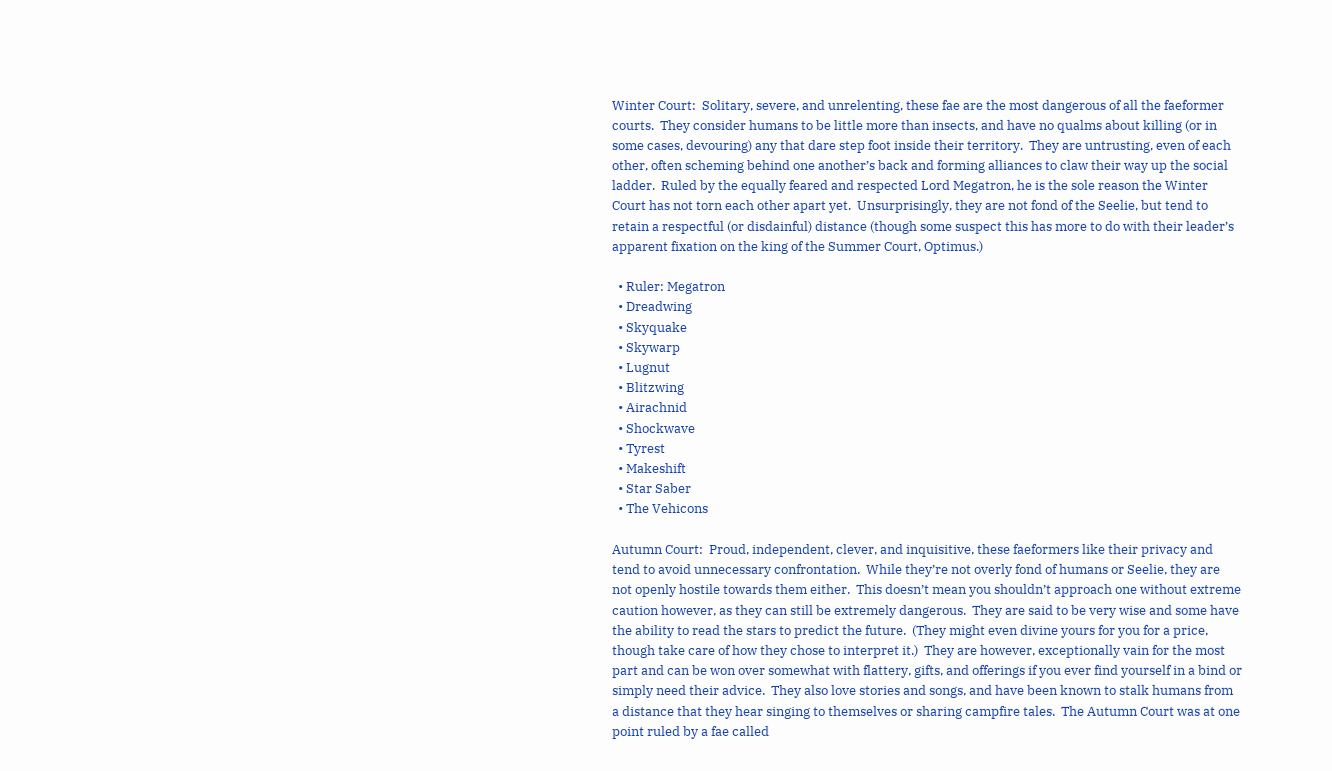Winter Court:  Solitary, severe, and unrelenting, these fae are the most dangerous of all the faeformer courts.  They consider humans to be little more than insects, and have no qualms about killing (or in some cases, devouring) any that dare step foot inside their territory.  They are untrusting, even of each other, often scheming behind one another’s back and forming alliances to claw their way up the social ladder.  Ruled by the equally feared and respected Lord Megatron, he is the sole reason the Winter Court has not torn each other apart yet.  Unsurprisingly, they are not fond of the Seelie, but tend to retain a respectful (or disdainful) distance (though some suspect this has more to do with their leader’s apparent fixation on the king of the Summer Court, Optimus.)

  • Ruler: Megatron
  • Dreadwing
  • Skyquake
  • Skywarp
  • Lugnut
  • Blitzwing
  • Airachnid
  • Shockwave
  • Tyrest
  • Makeshift
  • Star Saber
  • The Vehicons

Autumn Court:  Proud, independent, clever, and inquisitive, these faeformers like their privacy and tend to avoid unnecessary confrontation.  While they’re not overly fond of humans or Seelie, they are not openly hostile towards them either.  This doesn’t mean you shouldn’t approach one without extreme caution however, as they can still be extremely dangerous.  They are said to be very wise and some have the ability to read the stars to predict the future.  (They might even divine yours for you for a price, though take care of how they chose to interpret it.)  They are however, exceptionally vain for the most part and can be won over somewhat with flattery, gifts, and offerings if you ever find yourself in a bind or simply need their advice.  They also love stories and songs, and have been known to stalk humans from a distance that they hear singing to themselves or sharing campfire tales.  The Autumn Court was at one point ruled by a fae called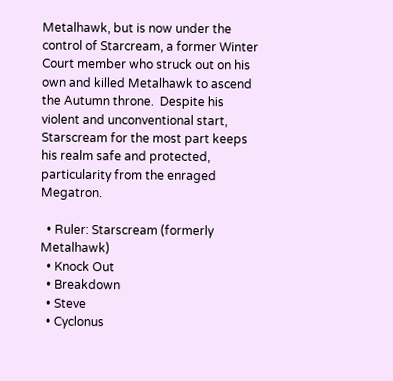Metalhawk, but is now under the control of Starcream, a former Winter Court member who struck out on his own and killed Metalhawk to ascend the Autumn throne.  Despite his violent and unconventional start, Starscream for the most part keeps his realm safe and protected, particularity from the enraged Megatron.

  • Ruler: Starscream (formerly Metalhawk)
  • Knock Out
  • Breakdown
  • Steve
  • Cyclonus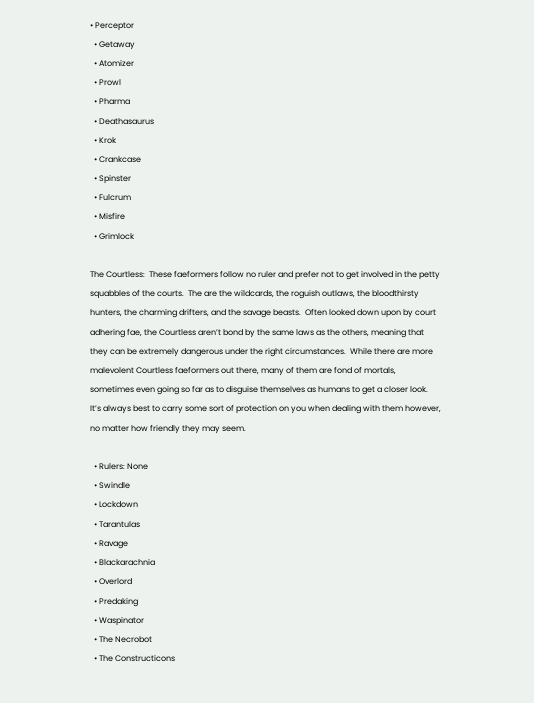• Perceptor
  • Getaway
  • Atomizer
  • Prowl
  • Pharma
  • Deathasaurus
  • Krok
  • Crankcase
  • Spinster
  • Fulcrum
  • Misfire
  • Grimlock

The Courtless:  These faeformers follow no ruler and prefer not to get involved in the petty squabbles of the courts.  The are the wildcards, the roguish outlaws, the bloodthirsty hunters, the charming drifters, and the savage beasts.  Often looked down upon by court adhering fae, the Courtless aren’t bond by the same laws as the others, meaning that they can be extremely dangerous under the right circumstances.  While there are more malevolent Courtless faeformers out there, many of them are fond of mortals, sometimes even going so far as to disguise themselves as humans to get a closer look.  It’s always best to carry some sort of protection on you when dealing with them however, no matter how friendly they may seem.

  • Rulers: None
  • Swindle
  • Lockdown
  • Tarantulas
  • Ravage
  • Blackarachnia
  • Overlord
  • Predaking
  • Waspinator
  • The Necrobot
  • The Constructicons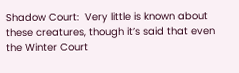Shadow Court:  Very little is known about these creatures, though it’s said that even the Winter Court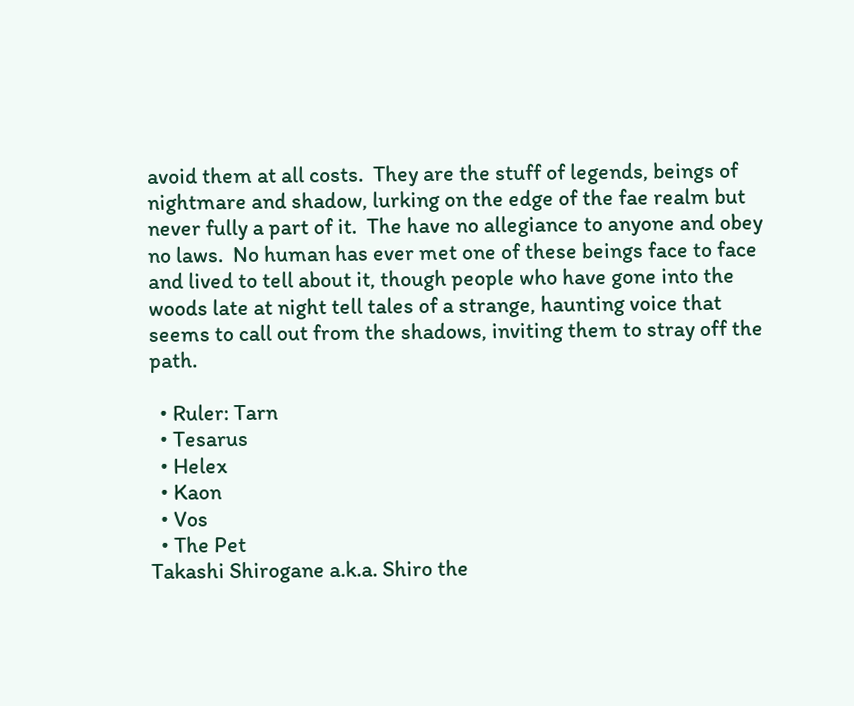avoid them at all costs.  They are the stuff of legends, beings of nightmare and shadow, lurking on the edge of the fae realm but never fully a part of it.  The have no allegiance to anyone and obey no laws.  No human has ever met one of these beings face to face and lived to tell about it, though people who have gone into the woods late at night tell tales of a strange, haunting voice that seems to call out from the shadows, inviting them to stray off the path.

  • Ruler: Tarn
  • Tesarus
  • Helex
  • Kaon
  • Vos
  • The Pet
Takashi Shirogane a.k.a. Shiro the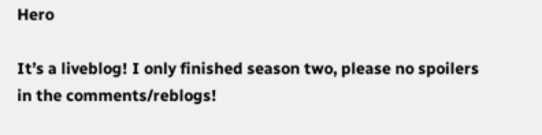Hero

It’s a liveblog! I only finished season two, please no spoilers in the comments/reblogs!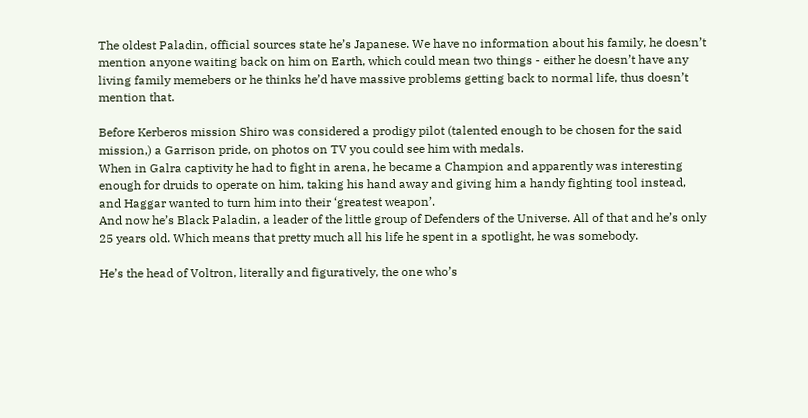The oldest Paladin, official sources state he’s Japanese. We have no information about his family, he doesn’t mention anyone waiting back on him on Earth, which could mean two things - either he doesn’t have any living family memebers or he thinks he’d have massive problems getting back to normal life, thus doesn’t mention that.

Before Kerberos mission Shiro was considered a prodigy pilot (talented enough to be chosen for the said mission,) a Garrison pride, on photos on TV you could see him with medals.
When in Galra captivity he had to fight in arena, he became a Champion and apparently was interesting enough for druids to operate on him, taking his hand away and giving him a handy fighting tool instead, and Haggar wanted to turn him into their ‘greatest weapon’.
And now he’s Black Paladin, a leader of the little group of Defenders of the Universe. All of that and he’s only 25 years old. Which means that pretty much all his life he spent in a spotlight, he was somebody.

He’s the head of Voltron, literally and figuratively, the one who’s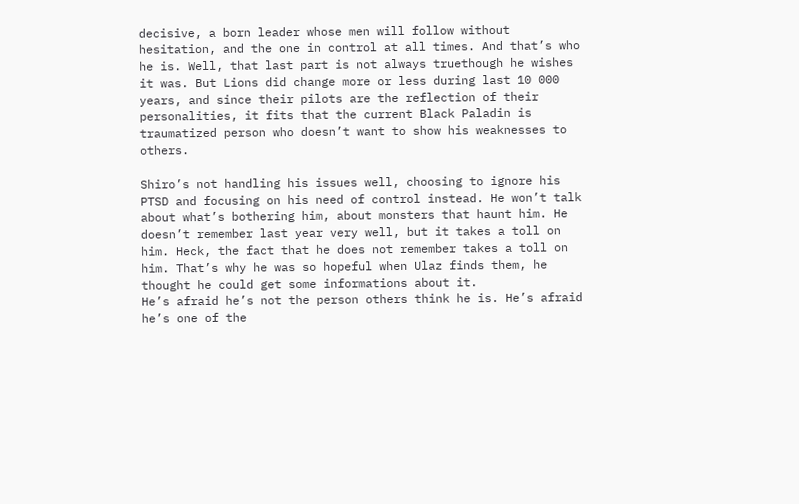decisive, a born leader whose men will follow without hesitation, and the one in control at all times. And that’s who he is. Well, that last part is not always truethough he wishes it was. But Lions did change more or less during last 10 000 years, and since their pilots are the reflection of their personalities, it fits that the current Black Paladin is traumatized person who doesn’t want to show his weaknesses to others.

Shiro’s not handling his issues well, choosing to ignore his PTSD and focusing on his need of control instead. He won’t talk about what’s bothering him, about monsters that haunt him. He doesn’t remember last year very well, but it takes a toll on him. Heck, the fact that he does not remember takes a toll on him. That’s why he was so hopeful when Ulaz finds them, he thought he could get some informations about it.
He’s afraid he’s not the person others think he is. He’s afraid he’s one of the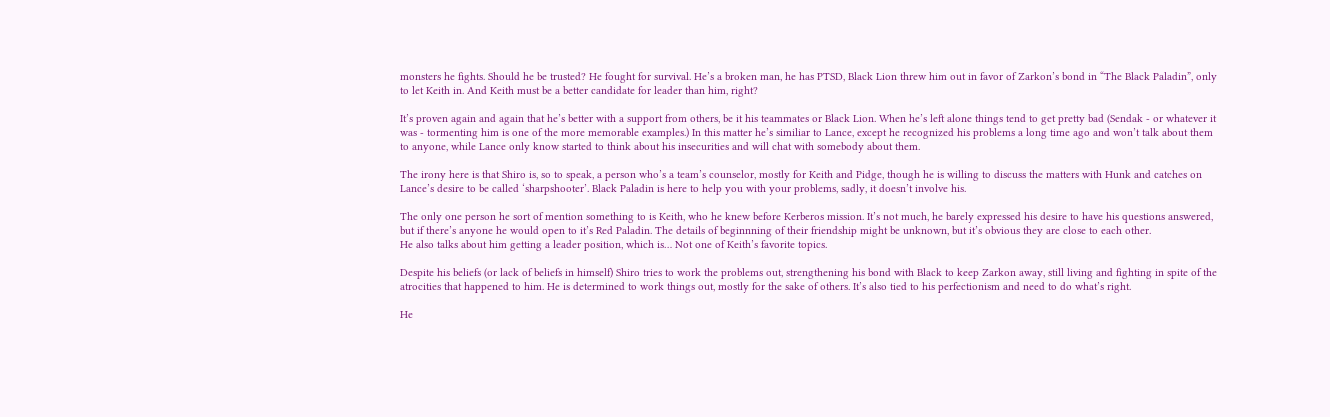monsters he fights. Should he be trusted? He fought for survival. He’s a broken man, he has PTSD, Black Lion threw him out in favor of Zarkon’s bond in “The Black Paladin”, only to let Keith in. And Keith must be a better candidate for leader than him, right?

It’s proven again and again that he’s better with a support from others, be it his teammates or Black Lion. When he’s left alone things tend to get pretty bad (Sendak - or whatever it was - tormenting him is one of the more memorable examples.) In this matter he’s similiar to Lance, except he recognized his problems a long time ago and won’t talk about them to anyone, while Lance only know started to think about his insecurities and will chat with somebody about them.

The irony here is that Shiro is, so to speak, a person who’s a team’s counselor, mostly for Keith and Pidge, though he is willing to discuss the matters with Hunk and catches on Lance’s desire to be called ‘sharpshooter’. Black Paladin is here to help you with your problems, sadly, it doesn’t involve his.

The only one person he sort of mention something to is Keith, who he knew before Kerberos mission. It’s not much, he barely expressed his desire to have his questions answered, but if there’s anyone he would open to it’s Red Paladin. The details of beginnning of their friendship might be unknown, but it’s obvious they are close to each other.
He also talks about him getting a leader position, which is… Not one of Keith’s favorite topics.

Despite his beliefs (or lack of beliefs in himself) Shiro tries to work the problems out, strengthening his bond with Black to keep Zarkon away, still living and fighting in spite of the atrocities that happened to him. He is determined to work things out, mostly for the sake of others. It’s also tied to his perfectionism and need to do what’s right.

He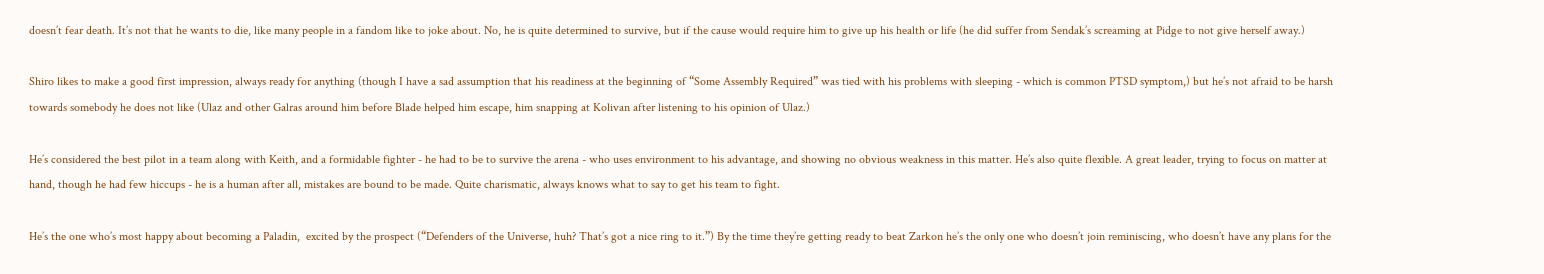doesn’t fear death. It’s not that he wants to die, like many people in a fandom like to joke about. No, he is quite determined to survive, but if the cause would require him to give up his health or life (he did suffer from Sendak’s screaming at Pidge to not give herself away.)

Shiro likes to make a good first impression, always ready for anything (though I have a sad assumption that his readiness at the beginning of “Some Assembly Required” was tied with his problems with sleeping - which is common PTSD symptom,) but he’s not afraid to be harsh towards somebody he does not like (Ulaz and other Galras around him before Blade helped him escape, him snapping at Kolivan after listening to his opinion of Ulaz.)

He’s considered the best pilot in a team along with Keith, and a formidable fighter - he had to be to survive the arena - who uses environment to his advantage, and showing no obvious weakness in this matter. He’s also quite flexible. A great leader, trying to focus on matter at hand, though he had few hiccups - he is a human after all, mistakes are bound to be made. Quite charismatic, always knows what to say to get his team to fight.

He’s the one who’s most happy about becoming a Paladin,  excited by the prospect (“Defenders of the Universe, huh? That’s got a nice ring to it.”) By the time they’re getting ready to beat Zarkon he’s the only one who doesn’t join reminiscing, who doesn’t have any plans for the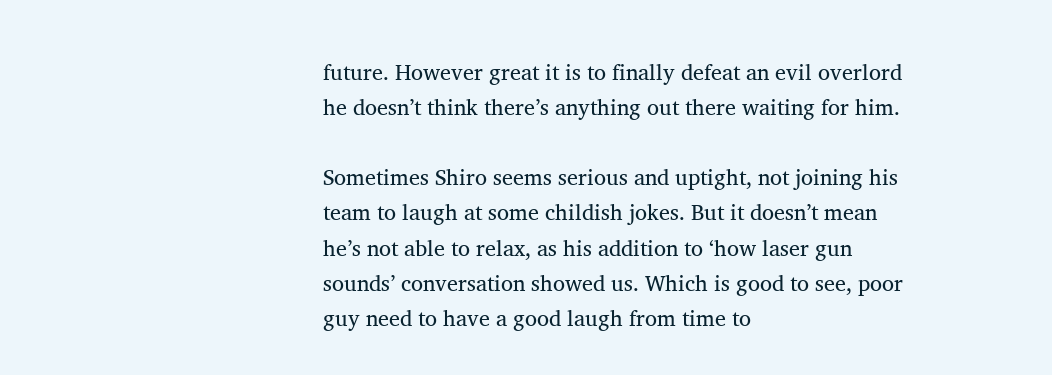future. However great it is to finally defeat an evil overlord he doesn’t think there’s anything out there waiting for him.

Sometimes Shiro seems serious and uptight, not joining his team to laugh at some childish jokes. But it doesn’t mean he’s not able to relax, as his addition to ‘how laser gun sounds’ conversation showed us. Which is good to see, poor guy need to have a good laugh from time to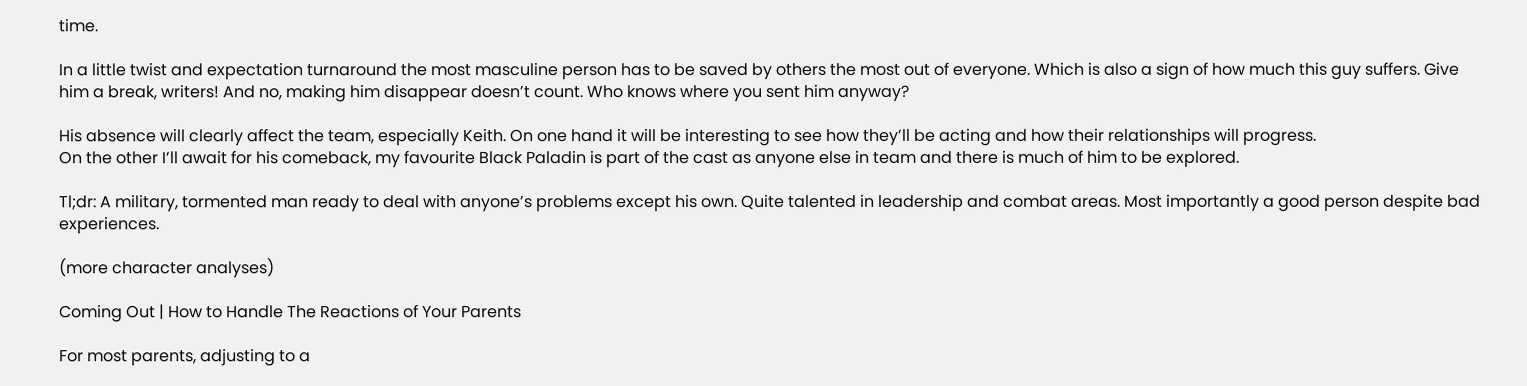time.

In a little twist and expectation turnaround the most masculine person has to be saved by others the most out of everyone. Which is also a sign of how much this guy suffers. Give him a break, writers! And no, making him disappear doesn’t count. Who knows where you sent him anyway?

His absence will clearly affect the team, especially Keith. On one hand it will be interesting to see how they’ll be acting and how their relationships will progress.
On the other I’ll await for his comeback, my favourite Black Paladin is part of the cast as anyone else in team and there is much of him to be explored.

Tl;dr: A military, tormented man ready to deal with anyone’s problems except his own. Quite talented in leadership and combat areas. Most importantly a good person despite bad experiences.

(more character analyses)

Coming Out | How to Handle The Reactions of Your Parents

For most parents, adjusting to a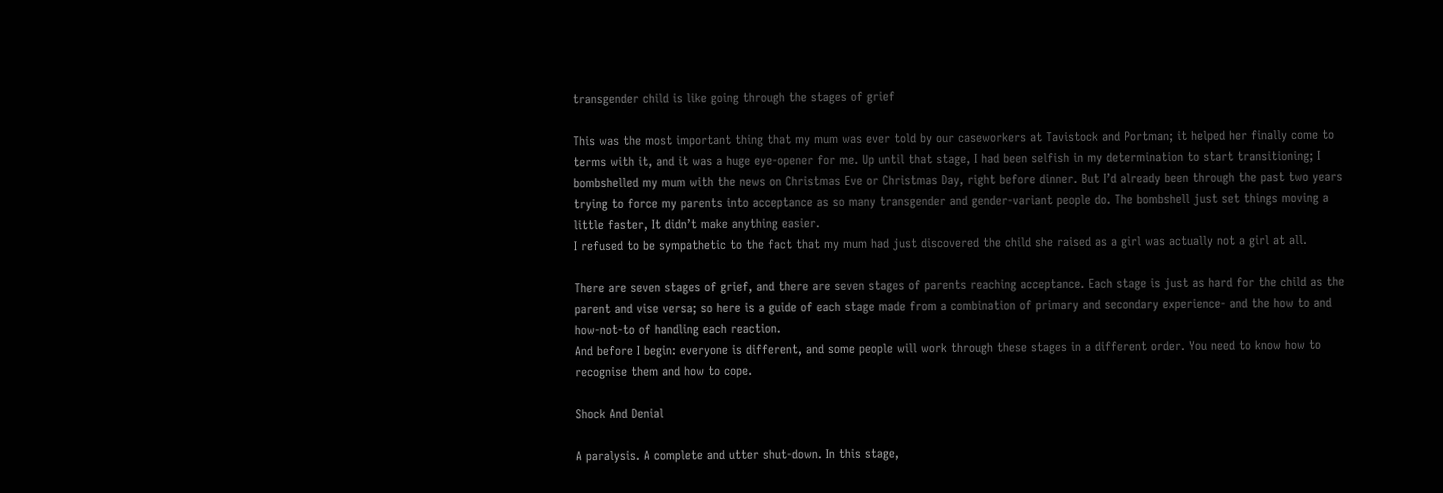transgender child is like going through the stages of grief

This was the most important thing that my mum was ever told by our caseworkers at Tavistock and Portman; it helped her finally come to terms with it, and it was a huge eye-opener for me. Up until that stage, I had been selfish in my determination to start transitioning; I bombshelled my mum with the news on Christmas Eve or Christmas Day, right before dinner. But I’d already been through the past two years trying to force my parents into acceptance as so many transgender and gender-variant people do. The bombshell just set things moving a little faster, It didn’t make anything easier.
I refused to be sympathetic to the fact that my mum had just discovered the child she raised as a girl was actually not a girl at all.

There are seven stages of grief, and there are seven stages of parents reaching acceptance. Each stage is just as hard for the child as the parent and vise versa; so here is a guide of each stage made from a combination of primary and secondary experience- and the how to and how-not-to of handling each reaction.
And before I begin: everyone is different, and some people will work through these stages in a different order. You need to know how to recognise them and how to cope.

Shock And Denial

A paralysis. A complete and utter shut-down. In this stage,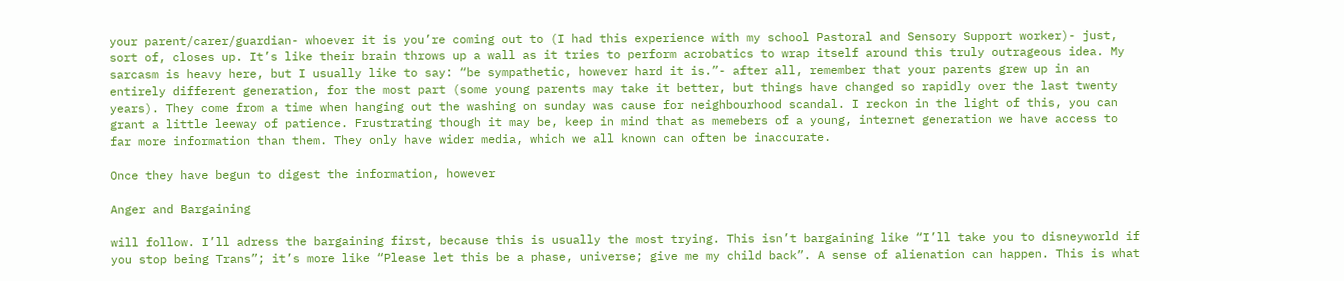your parent/carer/guardian- whoever it is you’re coming out to (I had this experience with my school Pastoral and Sensory Support worker)- just, sort of, closes up. It’s like their brain throws up a wall as it tries to perform acrobatics to wrap itself around this truly outrageous idea. My sarcasm is heavy here, but I usually like to say: “be sympathetic, however hard it is.”- after all, remember that your parents grew up in an entirely different generation, for the most part (some young parents may take it better, but things have changed so rapidly over the last twenty years). They come from a time when hanging out the washing on sunday was cause for neighbourhood scandal. I reckon in the light of this, you can grant a little leeway of patience. Frustrating though it may be, keep in mind that as memebers of a young, internet generation we have access to far more information than them. They only have wider media, which we all known can often be inaccurate.

Once they have begun to digest the information, however

Anger and Bargaining

will follow. I’ll adress the bargaining first, because this is usually the most trying. This isn’t bargaining like “I’ll take you to disneyworld if you stop being Trans”; it’s more like “Please let this be a phase, universe; give me my child back”. A sense of alienation can happen. This is what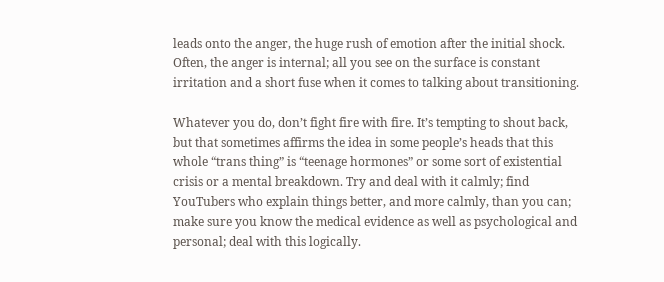leads onto the anger, the huge rush of emotion after the initial shock. Often, the anger is internal; all you see on the surface is constant irritation and a short fuse when it comes to talking about transitioning.

Whatever you do, don’t fight fire with fire. It’s tempting to shout back, but that sometimes affirms the idea in some people’s heads that this whole “trans thing” is “teenage hormones” or some sort of existential crisis or a mental breakdown. Try and deal with it calmly; find YouTubers who explain things better, and more calmly, than you can; make sure you know the medical evidence as well as psychological and personal; deal with this logically.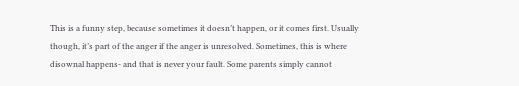This is a funny step, because sometimes it doesn’t happen, or it comes first. Usually though, it’s part of the anger if the anger is unresolved. Sometimes, this is where disownal happens- and that is never your fault. Some parents simply cannot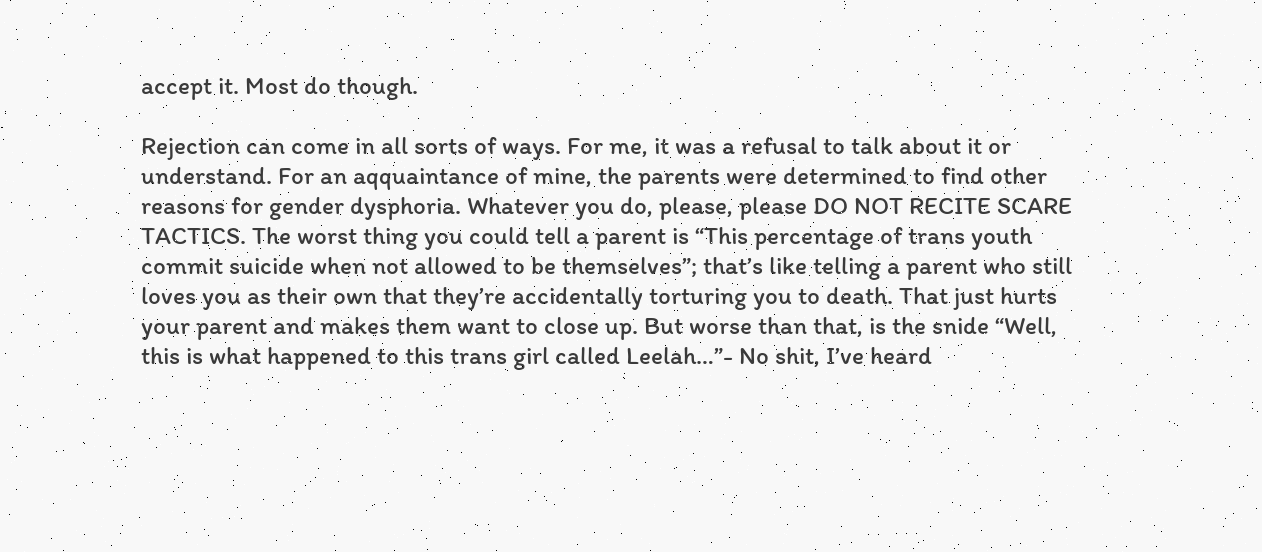accept it. Most do though.

Rejection can come in all sorts of ways. For me, it was a refusal to talk about it or understand. For an aqquaintance of mine, the parents were determined to find other reasons for gender dysphoria. Whatever you do, please, please DO NOT RECITE SCARE TACTICS. The worst thing you could tell a parent is “This percentage of trans youth commit suicide when not allowed to be themselves”; that’s like telling a parent who still loves you as their own that they’re accidentally torturing you to death. That just hurts your parent and makes them want to close up. But worse than that, is the snide “Well, this is what happened to this trans girl called Leelah…”- No shit, I’ve heard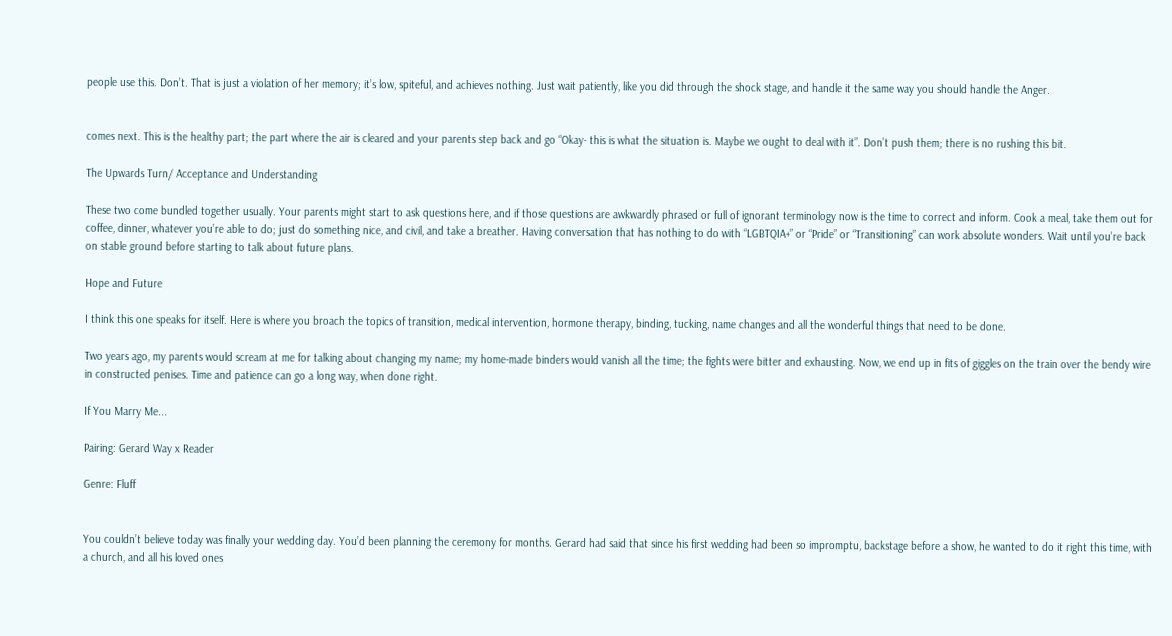people use this. Don’t. That is just a violation of her memory; it’s low, spiteful, and achieves nothing. Just wait patiently, like you did through the shock stage, and handle it the same way you should handle the Anger.


comes next. This is the healthy part; the part where the air is cleared and your parents step back and go “Okay- this is what the situation is. Maybe we ought to deal with it”. Don’t push them; there is no rushing this bit.

The Upwards Turn/ Acceptance and Understanding

These two come bundled together usually. Your parents might start to ask questions here, and if those questions are awkwardly phrased or full of ignorant terminology now is the time to correct and inform. Cook a meal, take them out for coffee, dinner, whatever you’re able to do; just do something nice, and civil, and take a breather. Having conversation that has nothing to do with “LGBTQIA+” or “Pride” or “Transitioning” can work absolute wonders. Wait until you’re back on stable ground before starting to talk about future plans.

Hope and Future

I think this one speaks for itself. Here is where you broach the topics of transition, medical intervention, hormone therapy, binding, tucking, name changes and all the wonderful things that need to be done.

Two years ago, my parents would scream at me for talking about changing my name; my home-made binders would vanish all the time; the fights were bitter and exhausting. Now, we end up in fits of giggles on the train over the bendy wire in constructed penises. Time and patience can go a long way, when done right.

If You Marry Me...

Pairing: Gerard Way x Reader

Genre: Fluff


You couldn’t believe today was finally your wedding day. You’d been planning the ceremony for months. Gerard had said that since his first wedding had been so impromptu, backstage before a show, he wanted to do it right this time, with a church, and all his loved ones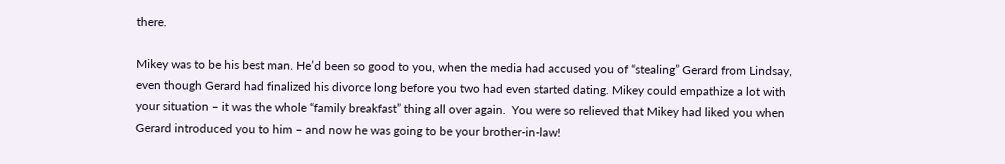there.

Mikey was to be his best man. He’d been so good to you, when the media had accused you of “stealing” Gerard from Lindsay, even though Gerard had finalized his divorce long before you two had even started dating. Mikey could empathize a lot with your situation – it was the whole “family breakfast” thing all over again.  You were so relieved that Mikey had liked you when Gerard introduced you to him – and now he was going to be your brother-in-law!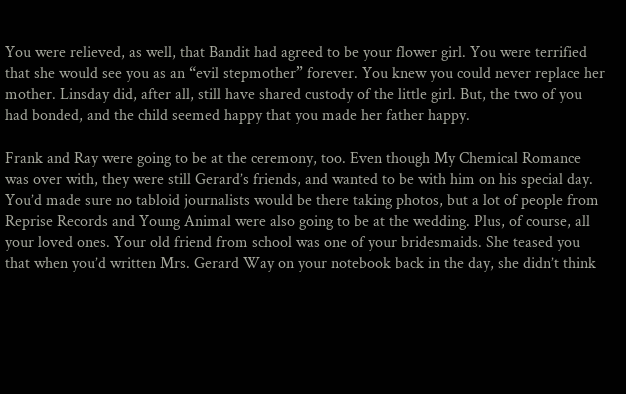You were relieved, as well, that Bandit had agreed to be your flower girl. You were terrified that she would see you as an “evil stepmother” forever. You knew you could never replace her mother. Linsday did, after all, still have shared custody of the little girl. But, the two of you had bonded, and the child seemed happy that you made her father happy.

Frank and Ray were going to be at the ceremony, too. Even though My Chemical Romance was over with, they were still Gerard’s friends, and wanted to be with him on his special day. You’d made sure no tabloid journalists would be there taking photos, but a lot of people from Reprise Records and Young Animal were also going to be at the wedding. Plus, of course, all your loved ones. Your old friend from school was one of your bridesmaids. She teased you that when you’d written Mrs. Gerard Way on your notebook back in the day, she didn’t think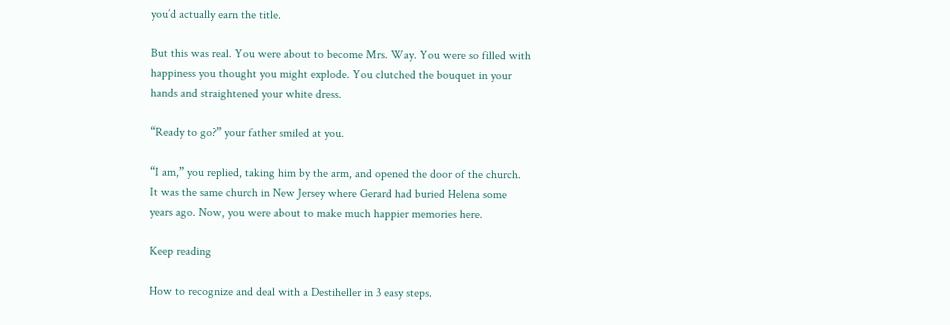you’d actually earn the title.

But this was real. You were about to become Mrs. Way. You were so filled with happiness you thought you might explode. You clutched the bouquet in your hands and straightened your white dress.

“Ready to go?” your father smiled at you.

“I am,” you replied, taking him by the arm, and opened the door of the church. It was the same church in New Jersey where Gerard had buried Helena some years ago. Now, you were about to make much happier memories here.

Keep reading

How to recognize and deal with a Destiheller in 3 easy steps.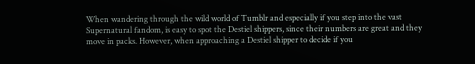When wandering through the wild world of Tumblr and especially if you step into the vast Supernatural fandom, is easy to spot the Destiel shippers, since their numbers are great and they move in packs. However, when approaching a Destiel shipper to decide if you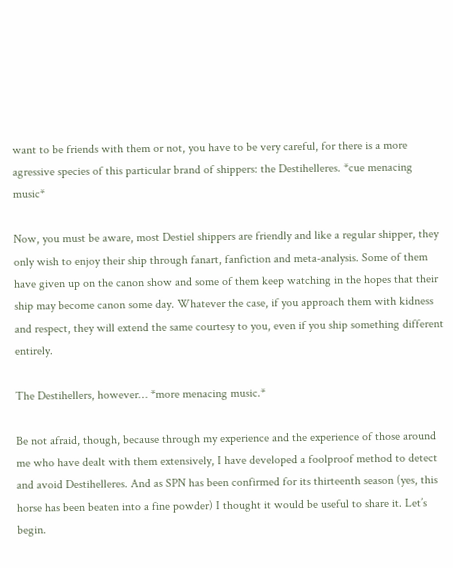want to be friends with them or not, you have to be very careful, for there is a more agressive species of this particular brand of shippers: the Destihelleres. *cue menacing music*

Now, you must be aware, most Destiel shippers are friendly and like a regular shipper, they only wish to enjoy their ship through fanart, fanfiction and meta-analysis. Some of them have given up on the canon show and some of them keep watching in the hopes that their ship may become canon some day. Whatever the case, if you approach them with kidness and respect, they will extend the same courtesy to you, even if you ship something different entirely.

The Destihellers, however… *more menacing music.*

Be not afraid, though, because through my experience and the experience of those around me who have dealt with them extensively, I have developed a foolproof method to detect and avoid Destihelleres. And as SPN has been confirmed for its thirteenth season (yes, this horse has been beaten into a fine powder) I thought it would be useful to share it. Let’s begin.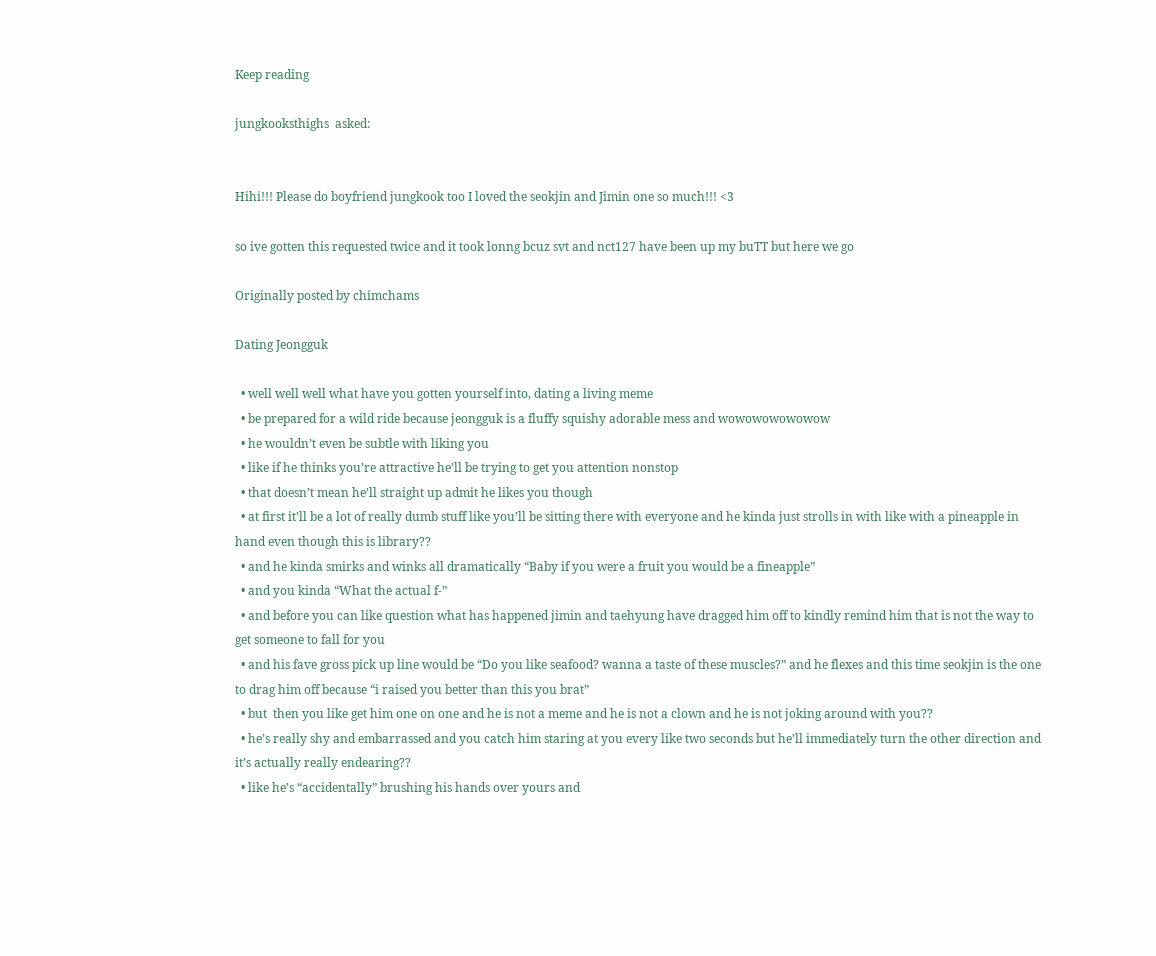Keep reading

jungkooksthighs  asked:


Hihi!!! Please do boyfriend jungkook too I loved the seokjin and Jimin one so much!!! <3

so ive gotten this requested twice and it took lonng bcuz svt and nct127 have been up my buTT but here we go

Originally posted by chimchams

Dating Jeongguk

  • well well well what have you gotten yourself into, dating a living meme
  • be prepared for a wild ride because jeongguk is a fluffy squishy adorable mess and wowowowowowow
  • he wouldn’t even be subtle with liking you
  • like if he thinks you’re attractive he’ll be trying to get you attention nonstop
  • that doesn’t mean he’ll straight up admit he likes you though
  • at first it’ll be a lot of really dumb stuff like you’ll be sitting there with everyone and he kinda just strolls in with like with a pineapple in hand even though this is library??
  • and he kinda smirks and winks all dramatically “Baby if you were a fruit you would be a fineapple”
  • and you kinda “What the actual f-”
  • and before you can like question what has happened jimin and taehyung have dragged him off to kindly remind him that is not the way to get someone to fall for you
  • and his fave gross pick up line would be “Do you like seafood? wanna a taste of these muscles?” and he flexes and this time seokjin is the one to drag him off because “i raised you better than this you brat”
  • but  then you like get him one on one and he is not a meme and he is not a clown and he is not joking around with you??
  • he’s really shy and embarrassed and you catch him staring at you every like two seconds but he’ll immediately turn the other direction and it’s actually really endearing??
  • like he’s “accidentally” brushing his hands over yours and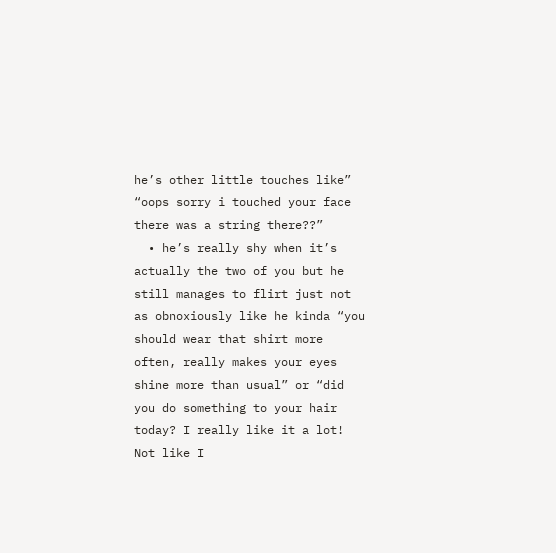he’s other little touches like” “oops sorry i touched your face there was a string there??”
  • he’s really shy when it’s actually the two of you but he still manages to flirt just not as obnoxiously like he kinda “you should wear that shirt more often, really makes your eyes shine more than usual” or “did you do something to your hair today? I really like it a lot! Not like I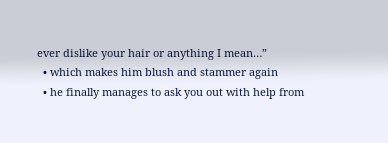ever dislike your hair or anything I mean…”
  • which makes him blush and stammer again
  • he finally manages to ask you out with help from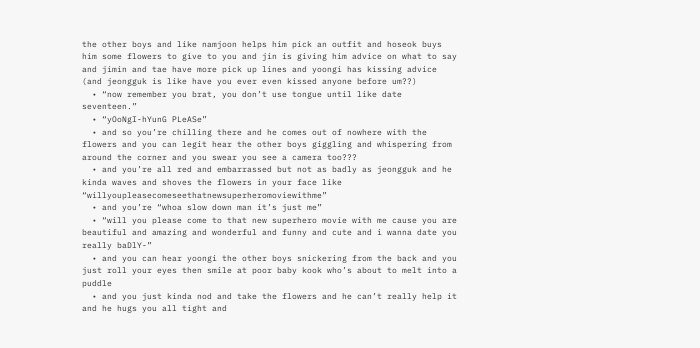the other boys and like namjoon helps him pick an outfit and hoseok buys him some flowers to give to you and jin is giving him advice on what to say and jimin and tae have more pick up lines and yoongi has kissing advice (and jeongguk is like have you ever even kissed anyone before um??)
  • “now remember you brat, you don’t use tongue until like date seventeen.”
  • “yOoNgI-hYunG PLeASe”
  • and so you’re chilling there and he comes out of nowhere with the flowers and you can legit hear the other boys giggling and whispering from around the corner and you swear you see a camera too???
  • and you’re all red and embarrassed but not as badly as jeongguk and he kinda waves and shoves the flowers in your face like “willyoupleasecomeseethatnewsuperheromoviewithme”
  • and you’re “whoa slow down man it’s just me”
  • “will you please come to that new superhero movie with me cause you are beautiful and amazing and wonderful and funny and cute and i wanna date you really baDlY-”
  • and you can hear yoongi the other boys snickering from the back and you just roll your eyes then smile at poor baby kook who’s about to melt into a puddle
  • and you just kinda nod and take the flowers and he can’t really help it and he hugs you all tight and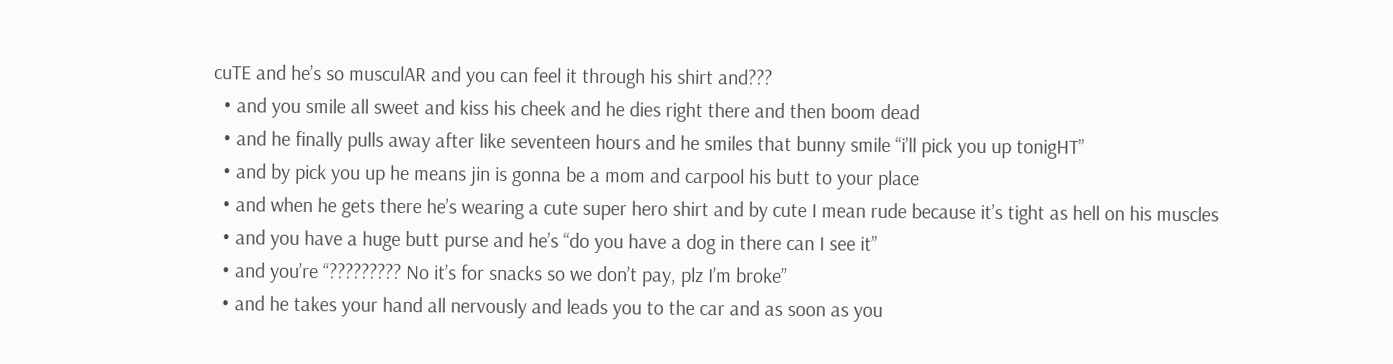cuTE and he’s so musculAR and you can feel it through his shirt and???
  • and you smile all sweet and kiss his cheek and he dies right there and then boom dead
  • and he finally pulls away after like seventeen hours and he smiles that bunny smile “i’ll pick you up tonigHT”
  • and by pick you up he means jin is gonna be a mom and carpool his butt to your place
  • and when he gets there he’s wearing a cute super hero shirt and by cute I mean rude because it’s tight as hell on his muscles
  • and you have a huge butt purse and he’s “do you have a dog in there can I see it”
  • and you’re “????????? No it’s for snacks so we don’t pay, plz I’m broke”
  • and he takes your hand all nervously and leads you to the car and as soon as you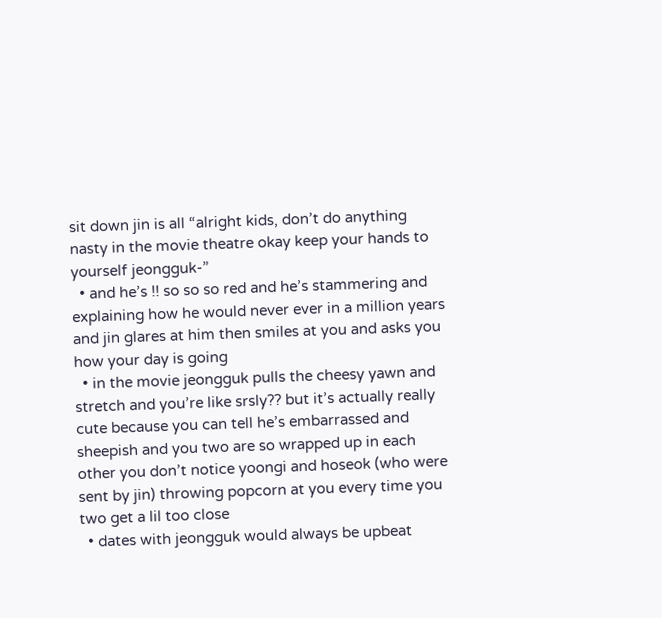sit down jin is all “alright kids, don’t do anything nasty in the movie theatre okay keep your hands to yourself jeongguk-”
  • and he’s !! so so so red and he’s stammering and explaining how he would never ever in a million years and jin glares at him then smiles at you and asks you how your day is going
  • in the movie jeongguk pulls the cheesy yawn and stretch and you’re like srsly?? but it’s actually really cute because you can tell he’s embarrassed and sheepish and you two are so wrapped up in each other you don’t notice yoongi and hoseok (who were sent by jin) throwing popcorn at you every time you two get a lil too close
  • dates with jeongguk would always be upbeat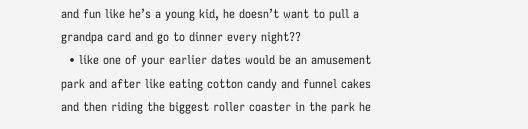and fun like he’s a young kid, he doesn’t want to pull a grandpa card and go to dinner every night??
  • like one of your earlier dates would be an amusement park and after like eating cotton candy and funnel cakes and then riding the biggest roller coaster in the park he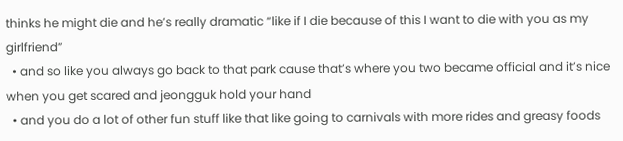thinks he might die and he’s really dramatic “like if I die because of this I want to die with you as my girlfriend”
  • and so like you always go back to that park cause that’s where you two became official and it’s nice when you get scared and jeongguk hold your hand
  • and you do a lot of other fun stuff like that like going to carnivals with more rides and greasy foods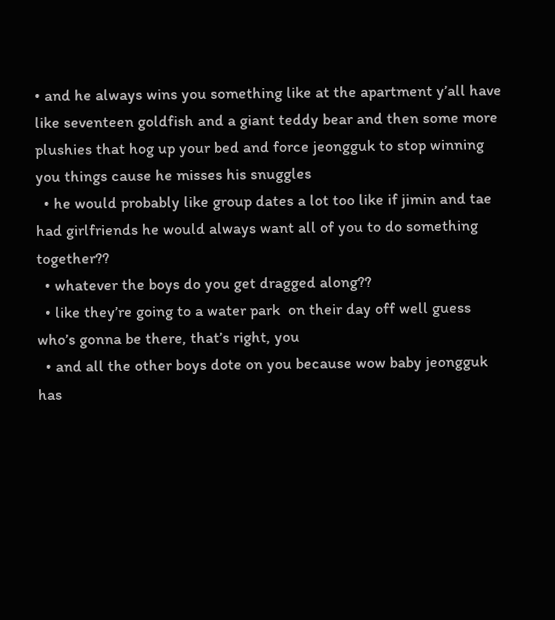• and he always wins you something like at the apartment y’all have like seventeen goldfish and a giant teddy bear and then some more plushies that hog up your bed and force jeongguk to stop winning you things cause he misses his snuggles
  • he would probably like group dates a lot too like if jimin and tae had girlfriends he would always want all of you to do something together??
  • whatever the boys do you get dragged along??
  • like they’re going to a water park  on their day off well guess who’s gonna be there, that’s right, you
  • and all the other boys dote on you because wow baby jeongguk has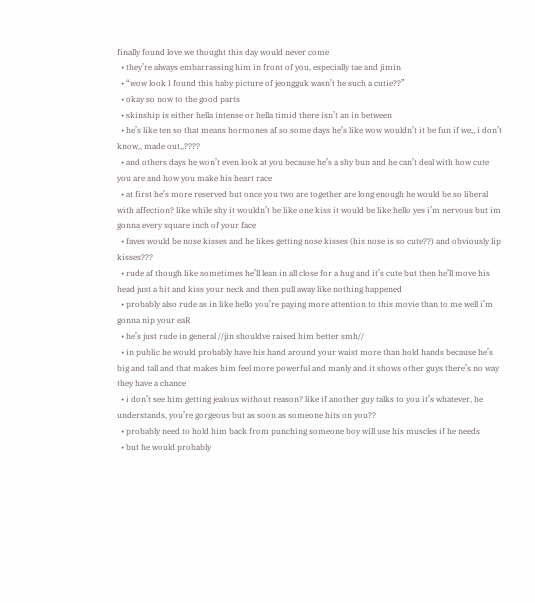finally found love we thought this day would never come
  • they’re always embarrassing him in front of you, especially tae and jimin
  • “wow look I found this baby picture of jeongguk wasn’t he such a cutie??”
  • okay so now to the good parts
  • skinship is either hella intense or hella timid there isn’t an in between
  • he’s like ten so that means hormones af so some days he’s like wow wouldn’t it be fun if we,, i don’t know,, made out,,????
  • and others days he won’t even look at you because he’s a shy bun and he can’t deal with how cute you are and how you make his heart race
  • at first he’s more reserved but once you two are together are long enough he would be so liberal with affection? like while shy it wouldn’t be like one kiss it would be like hello yes i’m nervous but im gonna every square inch of your face
  • faves would be nose kisses and he likes getting nose kisses (his nose is so cute??) and obviously lip kisses???
  • rude af though like sometimes he’ll lean in all close for a hug and it’s cute but then he’ll move his head just a bit and kiss your neck and then pull away like nothing happened
  • probably also rude as in like hello you’re paying more attention to this movie than to me well i’m gonna nip your eaR
  • he’s just rude in general //jin shouldve raised him better smh//
  • in public he would probably have his hand around your waist more than hold hands because he’s big and tall and that makes him feel more powerful and manly and it shows other guys there’s no way they have a chance
  • i don’t see him getting jealous without reason? like if another guy talks to you it’s whatever, he understands, you’re gorgeous but as soon as someone hits on you??
  • probably need to hold him back from punching someone boy will use his muscles if he needs
  • but he would probably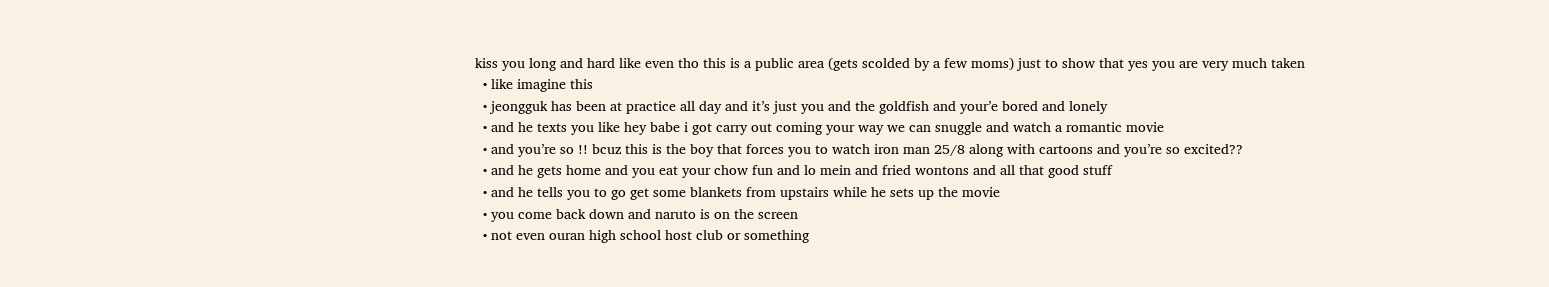kiss you long and hard like even tho this is a public area (gets scolded by a few moms) just to show that yes you are very much taken
  • like imagine this
  • jeongguk has been at practice all day and it’s just you and the goldfish and your’e bored and lonely
  • and he texts you like hey babe i got carry out coming your way we can snuggle and watch a romantic movie
  • and you’re so !! bcuz this is the boy that forces you to watch iron man 25/8 along with cartoons and you’re so excited??
  • and he gets home and you eat your chow fun and lo mein and fried wontons and all that good stuff
  • and he tells you to go get some blankets from upstairs while he sets up the movie
  • you come back down and naruto is on the screen
  • not even ouran high school host club or something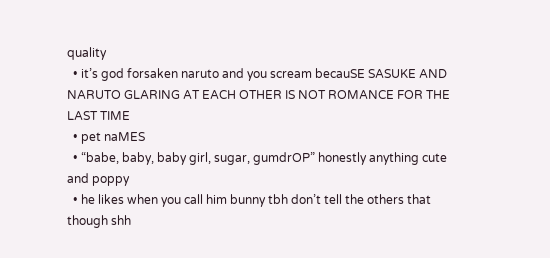quality
  • it’s god forsaken naruto and you scream becauSE SASUKE AND NARUTO GLARING AT EACH OTHER IS NOT ROMANCE FOR THE LAST TIME
  • pet naMES
  • “babe, baby, baby girl, sugar, gumdrOP” honestly anything cute and poppy
  • he likes when you call him bunny tbh don’t tell the others that though shh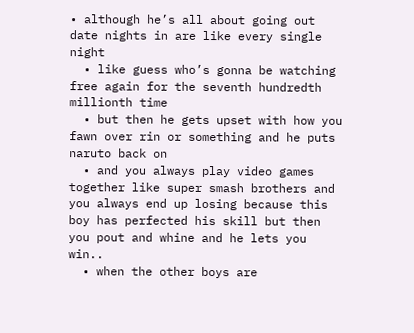• although he’s all about going out date nights in are like every single night
  • like guess who’s gonna be watching free again for the seventh hundredth millionth time
  • but then he gets upset with how you fawn over rin or something and he puts naruto back on
  • and you always play video games together like super smash brothers and you always end up losing because this boy has perfected his skill but then you pout and whine and he lets you win..
  • when the other boys are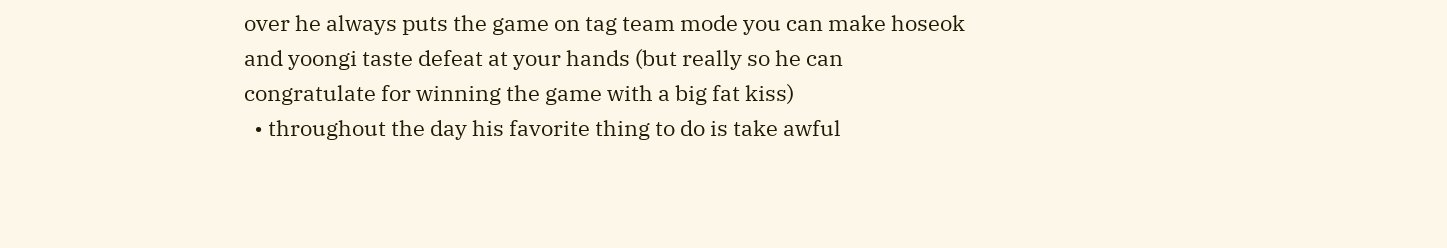over he always puts the game on tag team mode you can make hoseok and yoongi taste defeat at your hands (but really so he can congratulate for winning the game with a big fat kiss)
  • throughout the day his favorite thing to do is take awful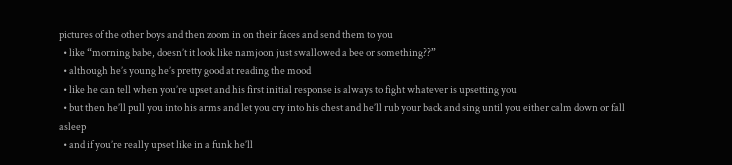pictures of the other boys and then zoom in on their faces and send them to you
  • like “morning babe, doesn’t it look like namjoon just swallowed a bee or something??”
  • although he’s young he’s pretty good at reading the mood
  • like he can tell when you’re upset and his first initial response is always to fight whatever is upsetting you
  • but then he’ll pull you into his arms and let you cry into his chest and he’ll rub your back and sing until you either calm down or fall asleep
  • and if you’re really upset like in a funk he’ll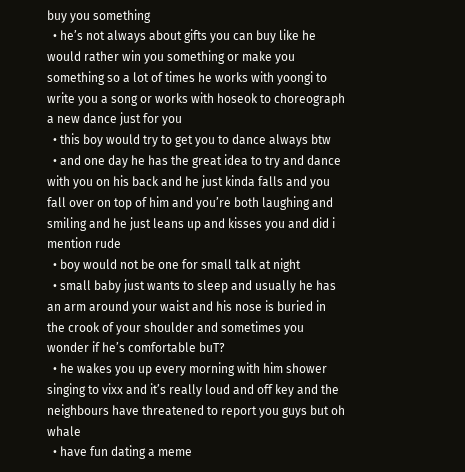buy you something
  • he’s not always about gifts you can buy like he would rather win you something or make you something so a lot of times he works with yoongi to write you a song or works with hoseok to choreograph a new dance just for you
  • this boy would try to get you to dance always btw
  • and one day he has the great idea to try and dance with you on his back and he just kinda falls and you fall over on top of him and you’re both laughing and smiling and he just leans up and kisses you and did i mention rude
  • boy would not be one for small talk at night
  • small baby just wants to sleep and usually he has an arm around your waist and his nose is buried in the crook of your shoulder and sometimes you wonder if he’s comfortable buT?
  • he wakes you up every morning with him shower singing to vixx and it’s really loud and off key and the neighbours have threatened to report you guys but oh whale
  • have fun dating a meme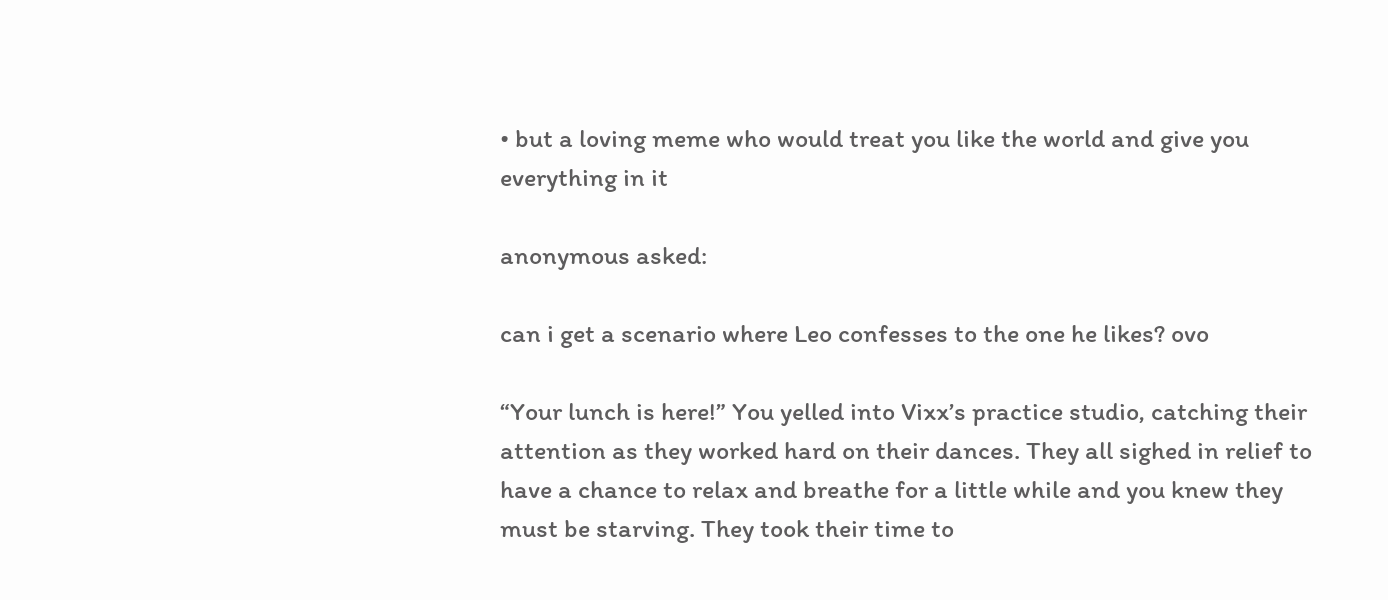• but a loving meme who would treat you like the world and give you everything in it

anonymous asked:

can i get a scenario where Leo confesses to the one he likes? ovo

“Your lunch is here!” You yelled into Vixx’s practice studio, catching their attention as they worked hard on their dances. They all sighed in relief to have a chance to relax and breathe for a little while and you knew they must be starving. They took their time to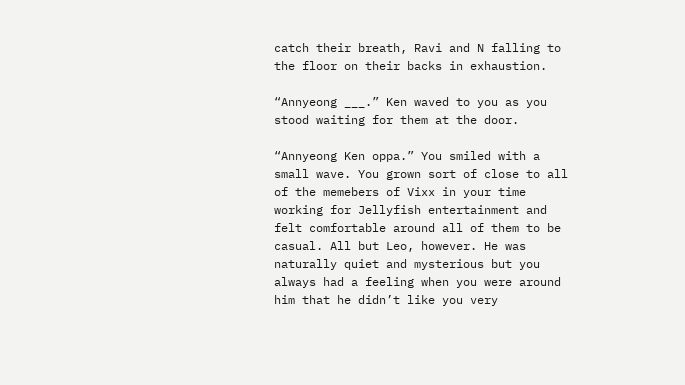catch their breath, Ravi and N falling to the floor on their backs in exhaustion.

“Annyeong ___.” Ken waved to you as you stood waiting for them at the door.

“Annyeong Ken oppa.” You smiled with a small wave. You grown sort of close to all of the memebers of Vixx in your time working for Jellyfish entertainment and felt comfortable around all of them to be casual. All but Leo, however. He was naturally quiet and mysterious but you always had a feeling when you were around him that he didn’t like you very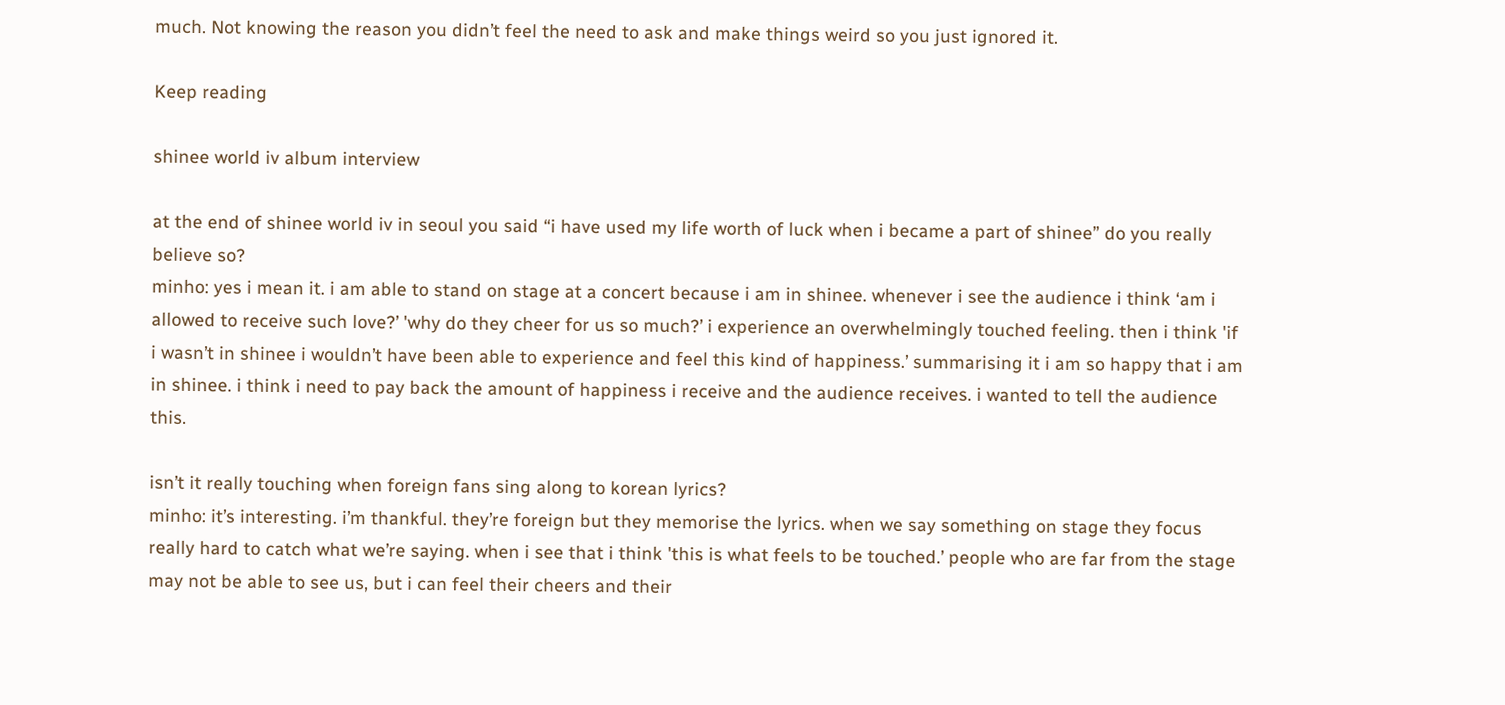much. Not knowing the reason you didn’t feel the need to ask and make things weird so you just ignored it.

Keep reading

shinee world iv album interview

at the end of shinee world iv in seoul you said “i have used my life worth of luck when i became a part of shinee” do you really believe so?
minho: yes i mean it. i am able to stand on stage at a concert because i am in shinee. whenever i see the audience i think ‘am i allowed to receive such love?’ 'why do they cheer for us so much?’ i experience an overwhelmingly touched feeling. then i think 'if i wasn’t in shinee i wouldn’t have been able to experience and feel this kind of happiness.’ summarising it i am so happy that i am in shinee. i think i need to pay back the amount of happiness i receive and the audience receives. i wanted to tell the audience this.

isn’t it really touching when foreign fans sing along to korean lyrics?
minho: it’s interesting. i’m thankful. they’re foreign but they memorise the lyrics. when we say something on stage they focus really hard to catch what we’re saying. when i see that i think 'this is what feels to be touched.’ people who are far from the stage may not be able to see us, but i can feel their cheers and their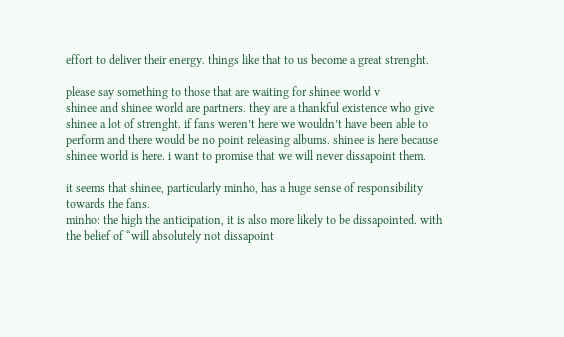effort to deliver their energy. things like that to us become a great strenght.

please say something to those that are waiting for shinee world v
shinee and shinee world are partners. they are a thankful existence who give shinee a lot of strenght. if fans weren’t here we wouldn’t have been able to perform and there would be no point releasing albums. shinee is here because shinee world is here. i want to promise that we will never dissapoint them.

it seems that shinee, particularly minho, has a huge sense of responsibility towards the fans.
minho: the high the anticipation, it is also more likely to be dissapointed. with the belief of “will absolutely not dissapoint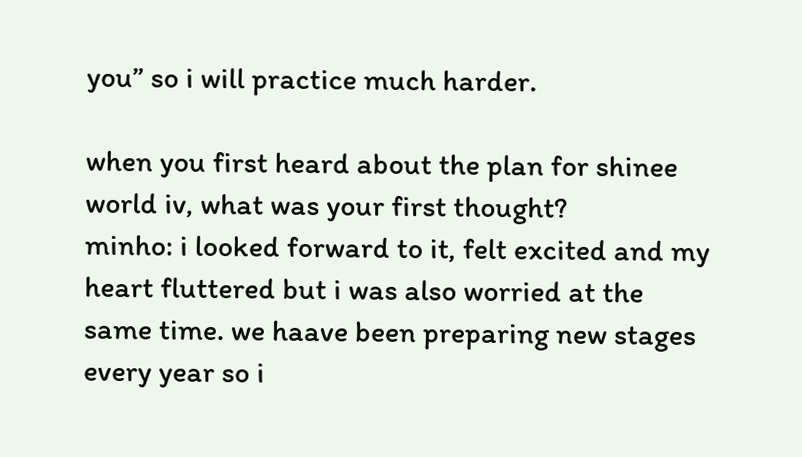you” so i will practice much harder.

when you first heard about the plan for shinee world iv, what was your first thought?
minho: i looked forward to it, felt excited and my heart fluttered but i was also worried at the same time. we haave been preparing new stages every year so i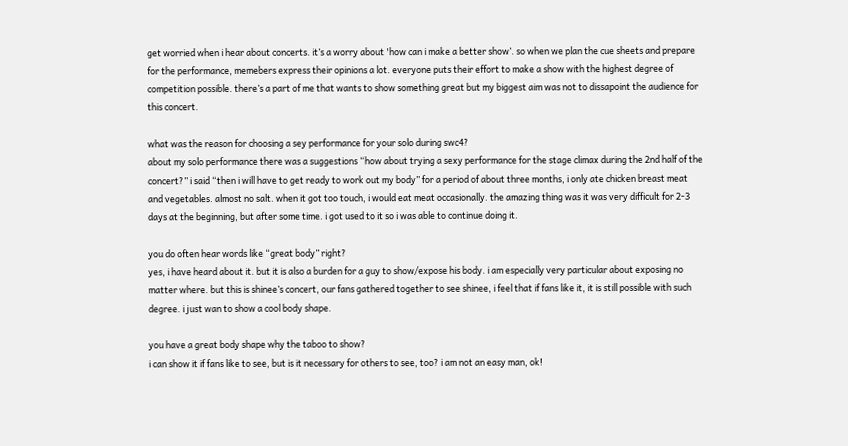get worried when i hear about concerts. it’s a worry about 'how can i make a better show’. so when we plan the cue sheets and prepare for the performance, memebers express their opinions a lot. everyone puts their effort to make a show with the highest degree of competition possible. there’s a part of me that wants to show something great but my biggest aim was not to dissapoint the audience for this concert.

what was the reason for choosing a sey performance for your solo during swc4?
about my solo performance there was a suggestions “how about trying a sexy performance for the stage climax during the 2nd half of the concert?” i said “then i will have to get ready to work out my body” for a period of about three months, i only ate chicken breast meat and vegetables. almost no salt. when it got too touch, i would eat meat occasionally. the amazing thing was it was very difficult for 2-3 days at the beginning, but after some time. i got used to it so i was able to continue doing it.

you do often hear words like “great body” right?
yes, i have heard about it. but it is also a burden for a guy to show/expose his body. i am especially very particular about exposing no matter where. but this is shinee’s concert, our fans gathered together to see shinee, i feel that if fans like it, it is still possible with such degree. i just wan to show a cool body shape.

you have a great body shape why the taboo to show?
i can show it if fans like to see, but is it necessary for others to see, too? i am not an easy man, ok!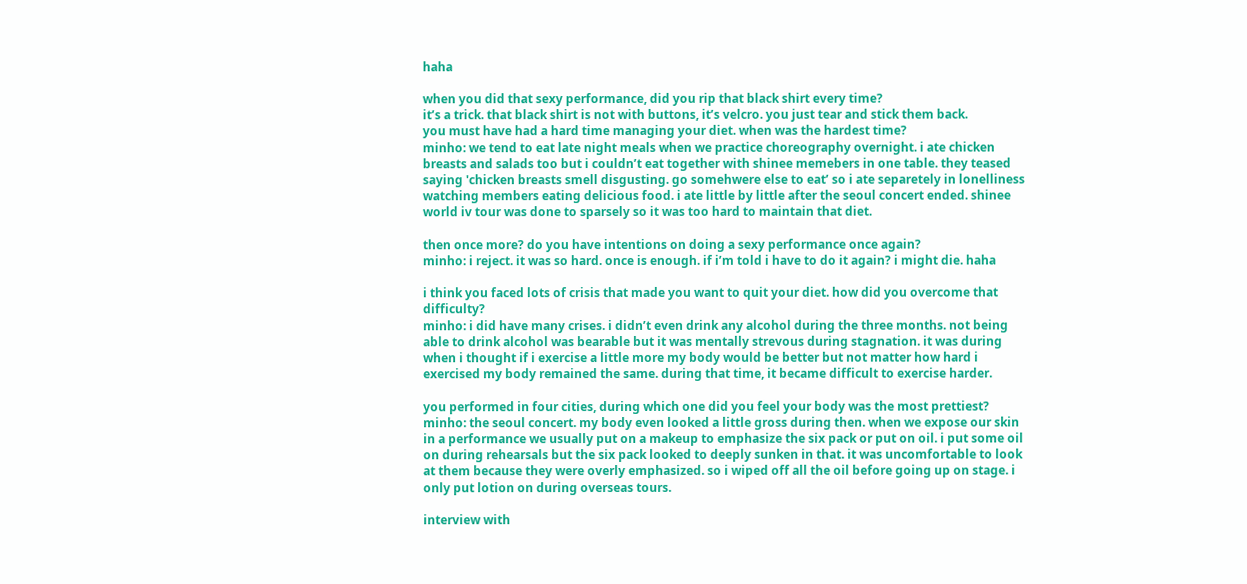haha

when you did that sexy performance, did you rip that black shirt every time?
it’s a trick. that black shirt is not with buttons, it’s velcro. you just tear and stick them back.
you must have had a hard time managing your diet. when was the hardest time?
minho: we tend to eat late night meals when we practice choreography overnight. i ate chicken breasts and salads too but i couldn’t eat together with shinee memebers in one table. they teased saying 'chicken breasts smell disgusting. go somehwere else to eat’ so i ate separetely in lonelliness watching members eating delicious food. i ate little by little after the seoul concert ended. shinee world iv tour was done to sparsely so it was too hard to maintain that diet.

then once more? do you have intentions on doing a sexy performance once again?
minho: i reject. it was so hard. once is enough. if i’m told i have to do it again? i might die. haha

i think you faced lots of crisis that made you want to quit your diet. how did you overcome that difficulty?
minho: i did have many crises. i didn’t even drink any alcohol during the three months. not being able to drink alcohol was bearable but it was mentally strevous during stagnation. it was during when i thought if i exercise a little more my body would be better but not matter how hard i exercised my body remained the same. during that time, it became difficult to exercise harder.

you performed in four cities, during which one did you feel your body was the most prettiest?
minho: the seoul concert. my body even looked a little gross during then. when we expose our skin in a performance we usually put on a makeup to emphasize the six pack or put on oil. i put some oil on during rehearsals but the six pack looked to deeply sunken in that. it was uncomfortable to look at them because they were overly emphasized. so i wiped off all the oil before going up on stage. i only put lotion on during overseas tours.

interview with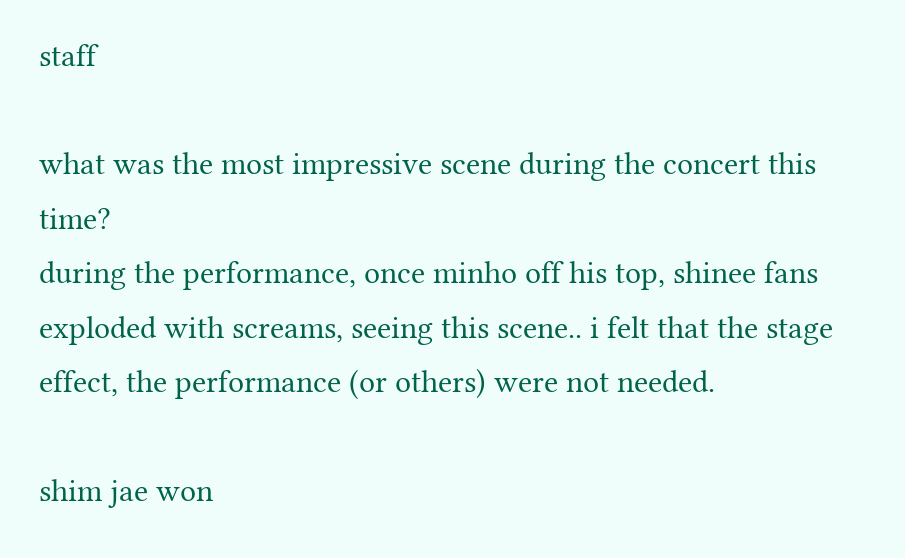staff

what was the most impressive scene during the concert this time?
during the performance, once minho off his top, shinee fans exploded with screams, seeing this scene.. i felt that the stage effect, the performance (or others) were not needed.

shim jae won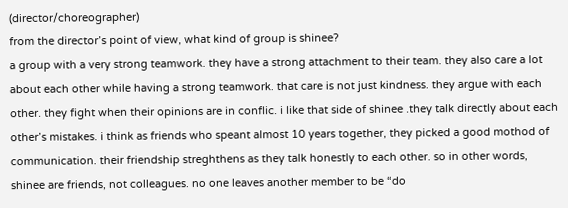(director/choreographer)
from the director’s point of view, what kind of group is shinee?
a group with a very strong teamwork. they have a strong attachment to their team. they also care a lot about each other while having a strong teamwork. that care is not just kindness. they argue with each other. they fight when their opinions are in conflic. i like that side of shinee .they talk directly about each other’s mistakes. i think as friends who speant almost 10 years together, they picked a good mothod of communication. their friendship streghthens as they talk honestly to each other. so in other words, shinee are friends, not colleagues. no one leaves another member to be “do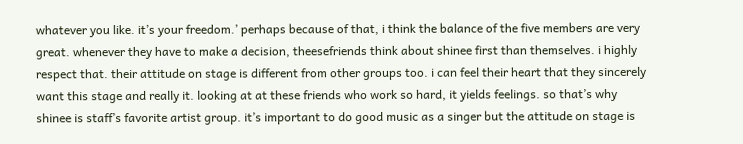whatever you like. it’s your freedom.’ perhaps because of that, i think the balance of the five members are very great. whenever they have to make a decision, theesefriends think about shinee first than themselves. i highly respect that. their attitude on stage is different from other groups too. i can feel their heart that they sincerely want this stage and really it. looking at at these friends who work so hard, it yields feelings. so that’s why shinee is staff’s favorite artist group. it’s important to do good music as a singer but the attitude on stage is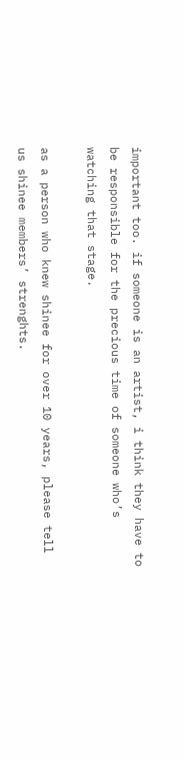important too. if someone is an artist, i think they have to be responsible for the precious time of someone who’s watching that stage.

as a person who knew shinee for over 10 years, please tell us shinee members’ strenghts.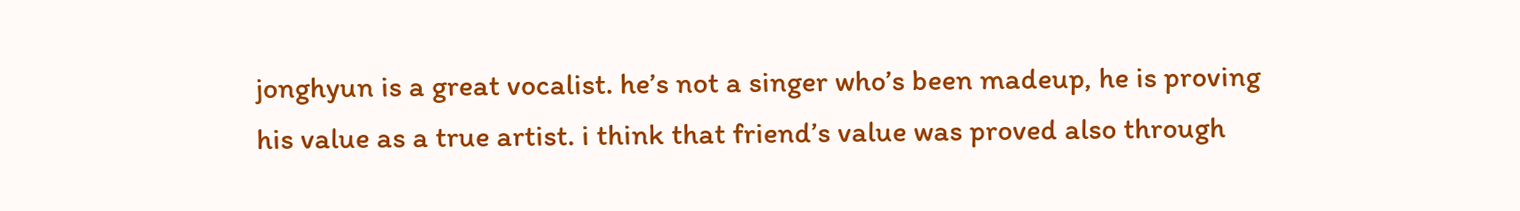jonghyun is a great vocalist. he’s not a singer who’s been madeup, he is proving his value as a true artist. i think that friend’s value was proved also through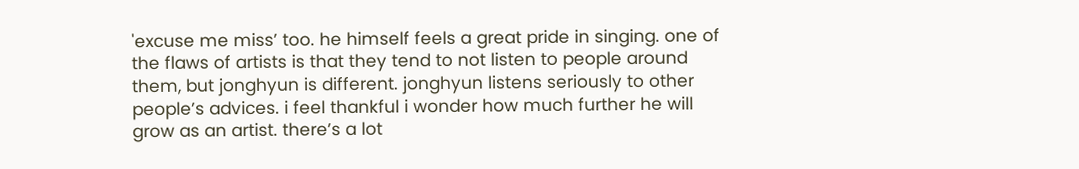'excuse me miss’ too. he himself feels a great pride in singing. one of the flaws of artists is that they tend to not listen to people around them, but jonghyun is different. jonghyun listens seriously to other people’s advices. i feel thankful i wonder how much further he will grow as an artist. there’s a lot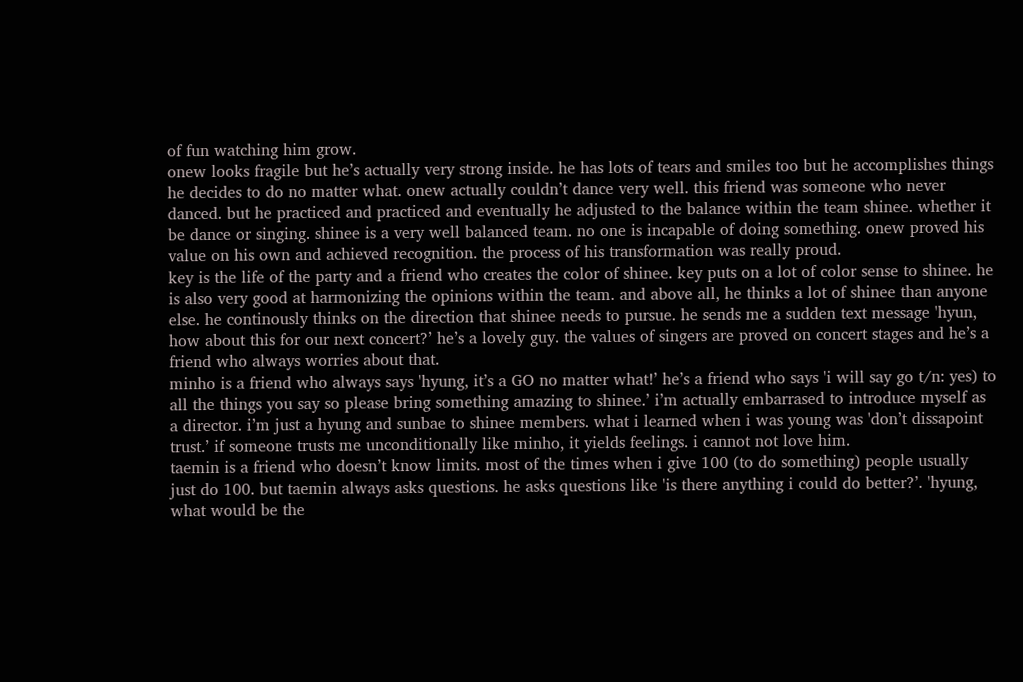of fun watching him grow.
onew looks fragile but he’s actually very strong inside. he has lots of tears and smiles too but he accomplishes things he decides to do no matter what. onew actually couldn’t dance very well. this friend was someone who never danced. but he practiced and practiced and eventually he adjusted to the balance within the team shinee. whether it be dance or singing. shinee is a very well balanced team. no one is incapable of doing something. onew proved his value on his own and achieved recognition. the process of his transformation was really proud.
key is the life of the party and a friend who creates the color of shinee. key puts on a lot of color sense to shinee. he is also very good at harmonizing the opinions within the team. and above all, he thinks a lot of shinee than anyone else. he continously thinks on the direction that shinee needs to pursue. he sends me a sudden text message 'hyun, how about this for our next concert?’ he’s a lovely guy. the values of singers are proved on concert stages and he’s a friend who always worries about that.
minho is a friend who always says 'hyung, it’s a GO no matter what!’ he’s a friend who says 'i will say go t/n: yes) to all the things you say so please bring something amazing to shinee.’ i’m actually embarrased to introduce myself as a director. i’m just a hyung and sunbae to shinee members. what i learned when i was young was 'don’t dissapoint trust.’ if someone trusts me unconditionally like minho, it yields feelings. i cannot not love him.
taemin is a friend who doesn’t know limits. most of the times when i give 100 (to do something) people usually just do 100. but taemin always asks questions. he asks questions like 'is there anything i could do better?’. 'hyung, what would be the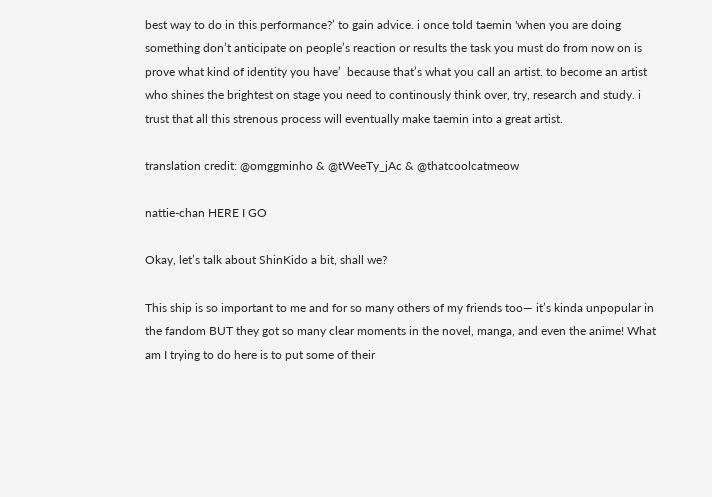best way to do in this performance?’ to gain advice. i once told taemin 'when you are doing something don’t anticipate on people’s reaction or results the task you must do from now on is prove what kind of identity you have’  because that’s what you call an artist. to become an artist who shines the brightest on stage you need to continously think over, try, research and study. i trust that all this strenous process will eventually make taemin into a great artist.

translation credit: @omggminho & @tWeeTy_jAc & @thatcoolcatmeow

nattie-chan HERE I GO

Okay, let’s talk about ShinKido a bit, shall we?

This ship is so important to me and for so many others of my friends too— it’s kinda unpopular in the fandom BUT they got so many clear moments in the novel, manga, and even the anime! What am I trying to do here is to put some of their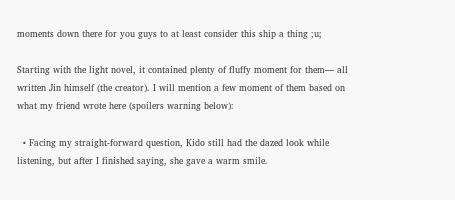moments down there for you guys to at least consider this ship a thing ;u;

Starting with the light novel, it contained plenty of fluffy moment for them— all written Jin himself (the creator). I will mention a few moment of them based on what my friend wrote here (spoilers warning below):

  • Facing my straight-forward question, Kido still had the dazed look while listening, but after I finished saying, she gave a warm smile.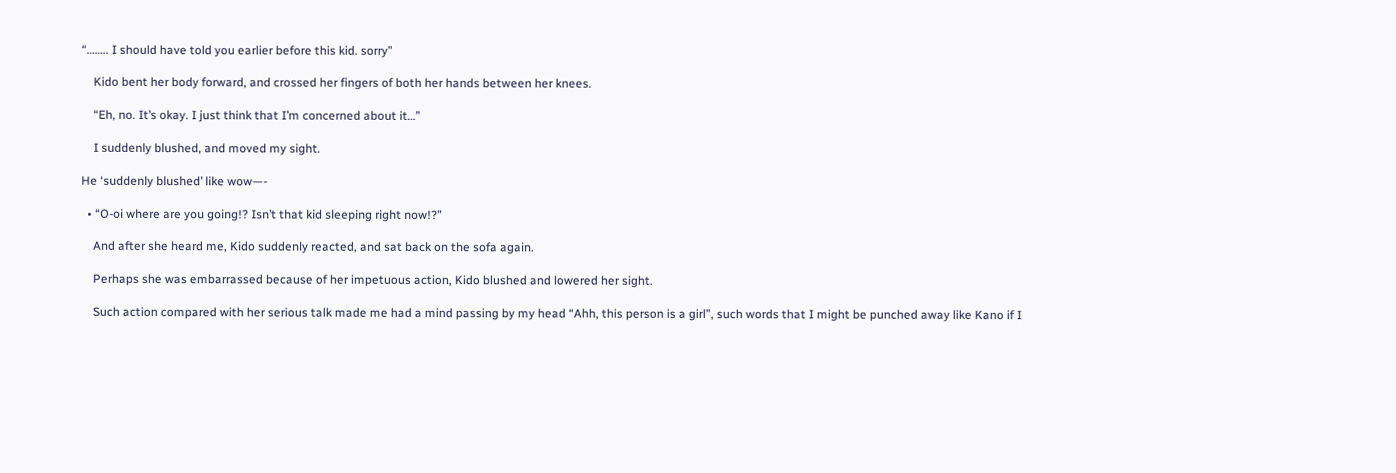“…….. I should have told you earlier before this kid. sorry”

    Kido bent her body forward, and crossed her fingers of both her hands between her knees.

    “Eh, no. It’s okay. I just think that I’m concerned about it…”

    I suddenly blushed, and moved my sight.

He ‘suddenly blushed’ like wow—-

  • “O-oi where are you going!? Isn’t that kid sleeping right now!?”

    And after she heard me, Kido suddenly reacted, and sat back on the sofa again.

    Perhaps she was embarrassed because of her impetuous action, Kido blushed and lowered her sight.

    Such action compared with her serious talk made me had a mind passing by my head “Ahh, this person is a girl”, such words that I might be punched away like Kano if I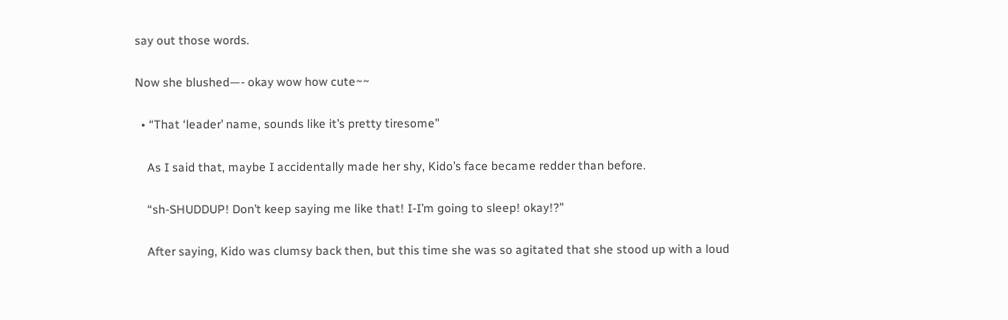say out those words.

Now she blushed—- okay wow how cute~~

  • “That ‘leader’ name, sounds like it’s pretty tiresome”

    As I said that, maybe I accidentally made her shy, Kido’s face became redder than before.

    “sh-SHUDDUP! Don’t keep saying me like that! I-I’m going to sleep! okay!?”

    After saying, Kido was clumsy back then, but this time she was so agitated that she stood up with a loud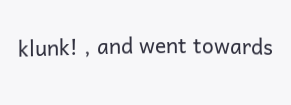klunk! , and went towards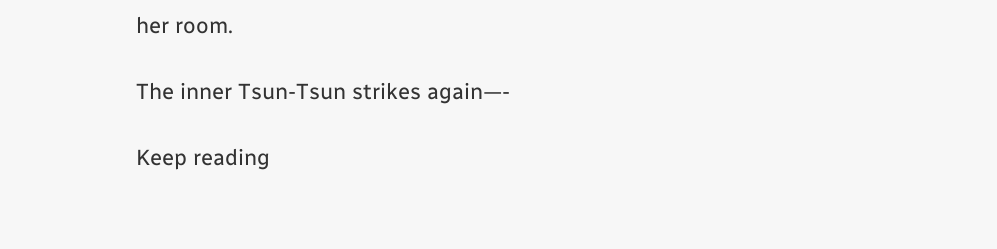her room.

The inner Tsun-Tsun strikes again—-

Keep reading